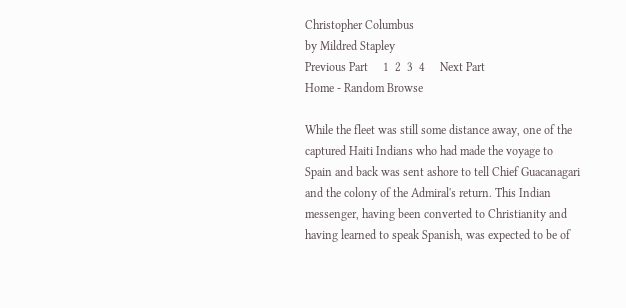Christopher Columbus
by Mildred Stapley
Previous Part     1  2  3  4     Next Part
Home - Random Browse

While the fleet was still some distance away, one of the captured Haiti Indians who had made the voyage to Spain and back was sent ashore to tell Chief Guacanagari and the colony of the Admiral's return. This Indian messenger, having been converted to Christianity and having learned to speak Spanish, was expected to be of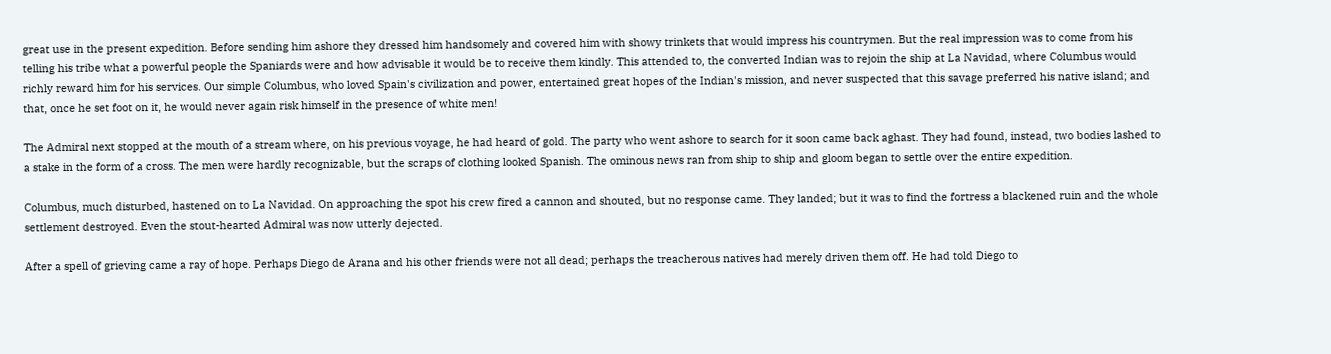great use in the present expedition. Before sending him ashore they dressed him handsomely and covered him with showy trinkets that would impress his countrymen. But the real impression was to come from his telling his tribe what a powerful people the Spaniards were and how advisable it would be to receive them kindly. This attended to, the converted Indian was to rejoin the ship at La Navidad, where Columbus would richly reward him for his services. Our simple Columbus, who loved Spain's civilization and power, entertained great hopes of the Indian's mission, and never suspected that this savage preferred his native island; and that, once he set foot on it, he would never again risk himself in the presence of white men!

The Admiral next stopped at the mouth of a stream where, on his previous voyage, he had heard of gold. The party who went ashore to search for it soon came back aghast. They had found, instead, two bodies lashed to a stake in the form of a cross. The men were hardly recognizable, but the scraps of clothing looked Spanish. The ominous news ran from ship to ship and gloom began to settle over the entire expedition.

Columbus, much disturbed, hastened on to La Navidad. On approaching the spot his crew fired a cannon and shouted, but no response came. They landed; but it was to find the fortress a blackened ruin and the whole settlement destroyed. Even the stout-hearted Admiral was now utterly dejected.

After a spell of grieving came a ray of hope. Perhaps Diego de Arana and his other friends were not all dead; perhaps the treacherous natives had merely driven them off. He had told Diego to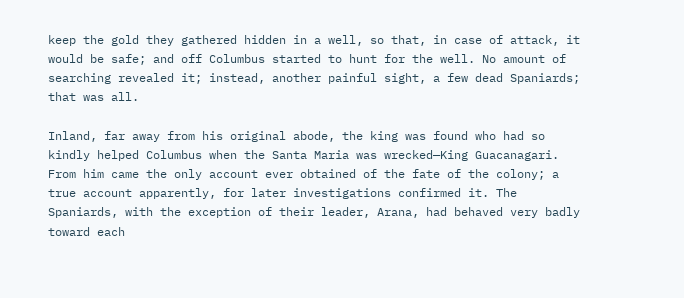keep the gold they gathered hidden in a well, so that, in case of attack, it would be safe; and off Columbus started to hunt for the well. No amount of searching revealed it; instead, another painful sight, a few dead Spaniards; that was all.

Inland, far away from his original abode, the king was found who had so kindly helped Columbus when the Santa Maria was wrecked—King Guacanagari. From him came the only account ever obtained of the fate of the colony; a true account apparently, for later investigations confirmed it. The Spaniards, with the exception of their leader, Arana, had behaved very badly toward each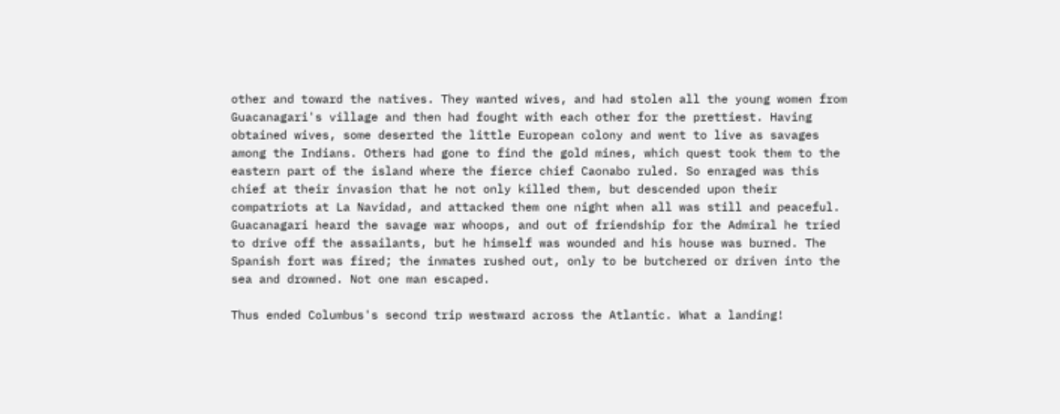other and toward the natives. They wanted wives, and had stolen all the young women from Guacanagari's village and then had fought with each other for the prettiest. Having obtained wives, some deserted the little European colony and went to live as savages among the Indians. Others had gone to find the gold mines, which quest took them to the eastern part of the island where the fierce chief Caonabo ruled. So enraged was this chief at their invasion that he not only killed them, but descended upon their compatriots at La Navidad, and attacked them one night when all was still and peaceful. Guacanagari heard the savage war whoops, and out of friendship for the Admiral he tried to drive off the assailants, but he himself was wounded and his house was burned. The Spanish fort was fired; the inmates rushed out, only to be butchered or driven into the sea and drowned. Not one man escaped.

Thus ended Columbus's second trip westward across the Atlantic. What a landing!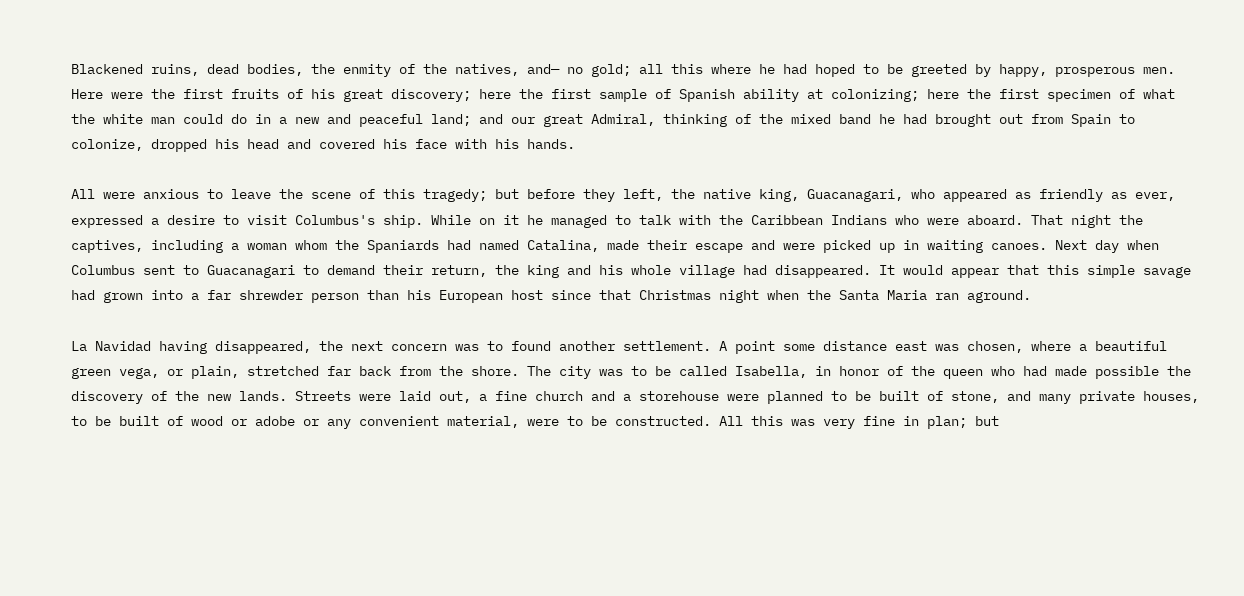Blackened ruins, dead bodies, the enmity of the natives, and— no gold; all this where he had hoped to be greeted by happy, prosperous men. Here were the first fruits of his great discovery; here the first sample of Spanish ability at colonizing; here the first specimen of what the white man could do in a new and peaceful land; and our great Admiral, thinking of the mixed band he had brought out from Spain to colonize, dropped his head and covered his face with his hands.

All were anxious to leave the scene of this tragedy; but before they left, the native king, Guacanagari, who appeared as friendly as ever, expressed a desire to visit Columbus's ship. While on it he managed to talk with the Caribbean Indians who were aboard. That night the captives, including a woman whom the Spaniards had named Catalina, made their escape and were picked up in waiting canoes. Next day when Columbus sent to Guacanagari to demand their return, the king and his whole village had disappeared. It would appear that this simple savage had grown into a far shrewder person than his European host since that Christmas night when the Santa Maria ran aground.

La Navidad having disappeared, the next concern was to found another settlement. A point some distance east was chosen, where a beautiful green vega, or plain, stretched far back from the shore. The city was to be called Isabella, in honor of the queen who had made possible the discovery of the new lands. Streets were laid out, a fine church and a storehouse were planned to be built of stone, and many private houses, to be built of wood or adobe or any convenient material, were to be constructed. All this was very fine in plan; but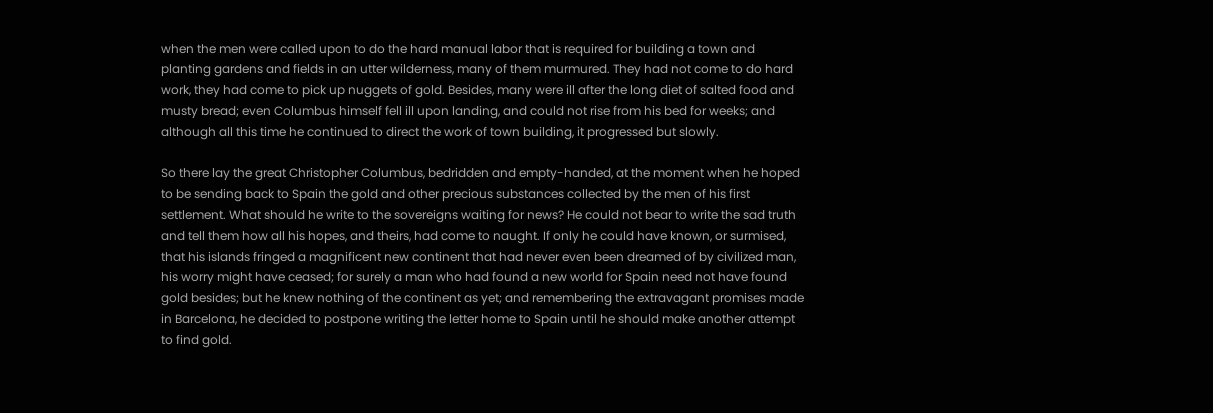when the men were called upon to do the hard manual labor that is required for building a town and planting gardens and fields in an utter wilderness, many of them murmured. They had not come to do hard work, they had come to pick up nuggets of gold. Besides, many were ill after the long diet of salted food and musty bread; even Columbus himself fell ill upon landing, and could not rise from his bed for weeks; and although all this time he continued to direct the work of town building, it progressed but slowly.

So there lay the great Christopher Columbus, bedridden and empty-handed, at the moment when he hoped to be sending back to Spain the gold and other precious substances collected by the men of his first settlement. What should he write to the sovereigns waiting for news? He could not bear to write the sad truth and tell them how all his hopes, and theirs, had come to naught. If only he could have known, or surmised, that his islands fringed a magnificent new continent that had never even been dreamed of by civilized man, his worry might have ceased; for surely a man who had found a new world for Spain need not have found gold besides; but he knew nothing of the continent as yet; and remembering the extravagant promises made in Barcelona, he decided to postpone writing the letter home to Spain until he should make another attempt to find gold.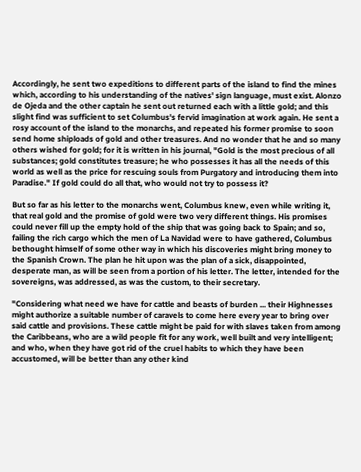Accordingly, he sent two expeditions to different parts of the island to find the mines which, according to his understanding of the natives' sign language, must exist. Alonzo de Ojeda and the other captain he sent out returned each with a little gold; and this slight find was sufficient to set Columbus's fervid imagination at work again. He sent a rosy account of the island to the monarchs, and repeated his former promise to soon send home shiploads of gold and other treasures. And no wonder that he and so many others wished for gold; for it is written in his journal, "Gold is the most precious of all substances; gold constitutes treasure; he who possesses it has all the needs of this world as well as the price for rescuing souls from Purgatory and introducing them into Paradise." If gold could do all that, who would not try to possess it?

But so far as his letter to the monarchs went, Columbus knew, even while writing it, that real gold and the promise of gold were two very different things. His promises could never fill up the empty hold of the ship that was going back to Spain; and so, failing the rich cargo which the men of La Navidad were to have gathered, Columbus bethought himself of some other way in which his discoveries might bring money to the Spanish Crown. The plan he hit upon was the plan of a sick, disappointed, desperate man, as will be seen from a portion of his letter. The letter, intended for the sovereigns, was addressed, as was the custom, to their secretary.

"Considering what need we have for cattle and beasts of burden ... their Highnesses might authorize a suitable number of caravels to come here every year to bring over said cattle and provisions. These cattle might be paid for with slaves taken from among the Caribbeans, who are a wild people fit for any work, well built and very intelligent; and who, when they have got rid of the cruel habits to which they have been accustomed, will be better than any other kind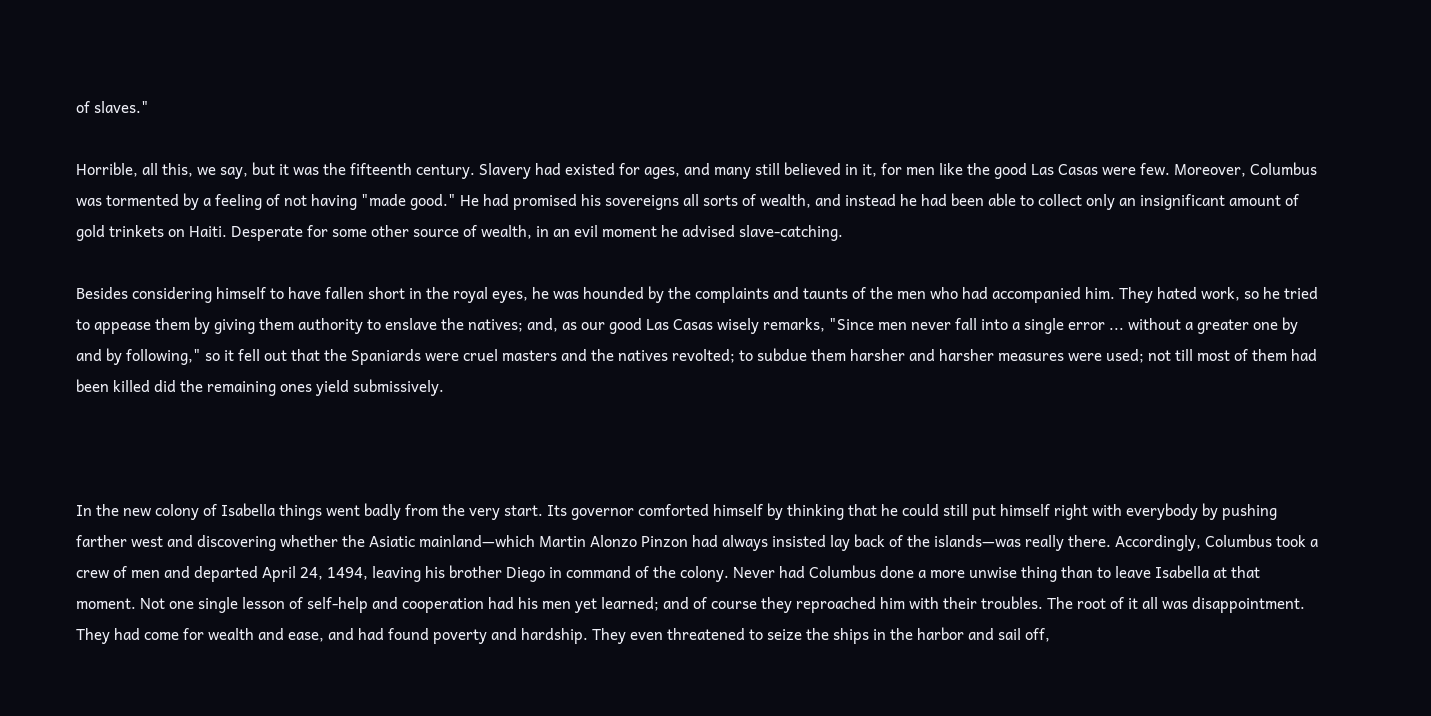of slaves."

Horrible, all this, we say, but it was the fifteenth century. Slavery had existed for ages, and many still believed in it, for men like the good Las Casas were few. Moreover, Columbus was tormented by a feeling of not having "made good." He had promised his sovereigns all sorts of wealth, and instead he had been able to collect only an insignificant amount of gold trinkets on Haiti. Desperate for some other source of wealth, in an evil moment he advised slave-catching.

Besides considering himself to have fallen short in the royal eyes, he was hounded by the complaints and taunts of the men who had accompanied him. They hated work, so he tried to appease them by giving them authority to enslave the natives; and, as our good Las Casas wisely remarks, "Since men never fall into a single error ... without a greater one by and by following," so it fell out that the Spaniards were cruel masters and the natives revolted; to subdue them harsher and harsher measures were used; not till most of them had been killed did the remaining ones yield submissively.



In the new colony of Isabella things went badly from the very start. Its governor comforted himself by thinking that he could still put himself right with everybody by pushing farther west and discovering whether the Asiatic mainland—which Martin Alonzo Pinzon had always insisted lay back of the islands—was really there. Accordingly, Columbus took a crew of men and departed April 24, 1494, leaving his brother Diego in command of the colony. Never had Columbus done a more unwise thing than to leave Isabella at that moment. Not one single lesson of self-help and cooperation had his men yet learned; and of course they reproached him with their troubles. The root of it all was disappointment. They had come for wealth and ease, and had found poverty and hardship. They even threatened to seize the ships in the harbor and sail off,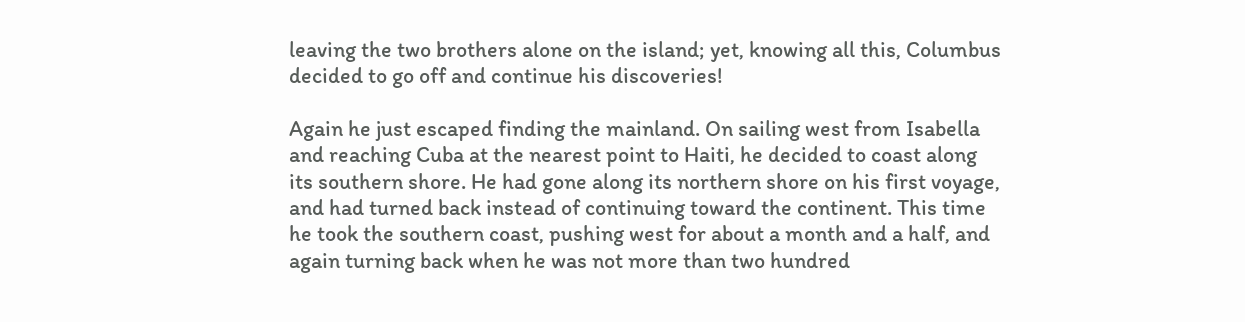leaving the two brothers alone on the island; yet, knowing all this, Columbus decided to go off and continue his discoveries!

Again he just escaped finding the mainland. On sailing west from Isabella and reaching Cuba at the nearest point to Haiti, he decided to coast along its southern shore. He had gone along its northern shore on his first voyage, and had turned back instead of continuing toward the continent. This time he took the southern coast, pushing west for about a month and a half, and again turning back when he was not more than two hundred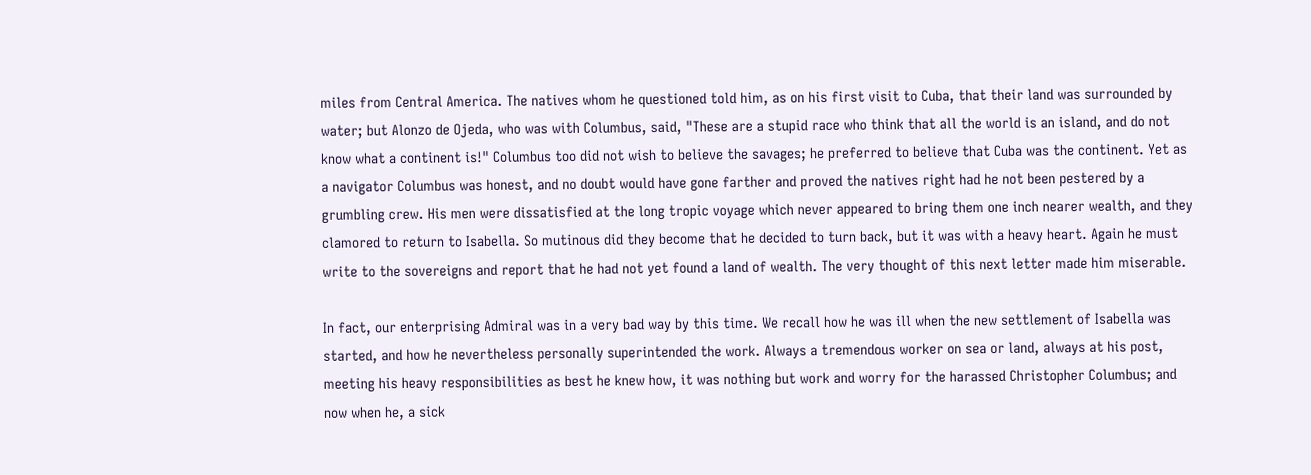miles from Central America. The natives whom he questioned told him, as on his first visit to Cuba, that their land was surrounded by water; but Alonzo de Ojeda, who was with Columbus, said, "These are a stupid race who think that all the world is an island, and do not know what a continent is!" Columbus too did not wish to believe the savages; he preferred to believe that Cuba was the continent. Yet as a navigator Columbus was honest, and no doubt would have gone farther and proved the natives right had he not been pestered by a grumbling crew. His men were dissatisfied at the long tropic voyage which never appeared to bring them one inch nearer wealth, and they clamored to return to Isabella. So mutinous did they become that he decided to turn back, but it was with a heavy heart. Again he must write to the sovereigns and report that he had not yet found a land of wealth. The very thought of this next letter made him miserable.

In fact, our enterprising Admiral was in a very bad way by this time. We recall how he was ill when the new settlement of Isabella was started, and how he nevertheless personally superintended the work. Always a tremendous worker on sea or land, always at his post, meeting his heavy responsibilities as best he knew how, it was nothing but work and worry for the harassed Christopher Columbus; and now when he, a sick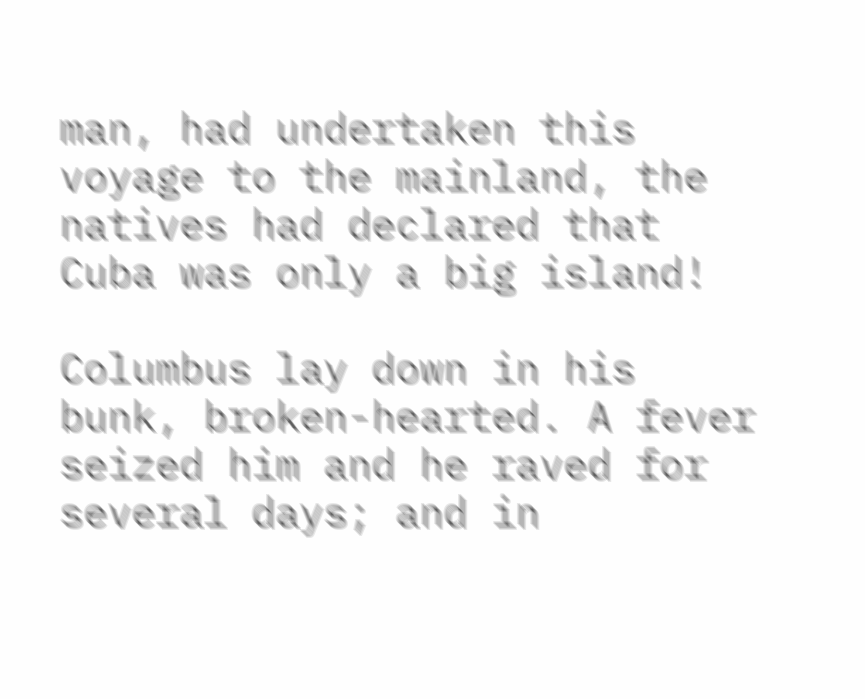man, had undertaken this voyage to the mainland, the natives had declared that Cuba was only a big island!

Columbus lay down in his bunk, broken-hearted. A fever seized him and he raved for several days; and in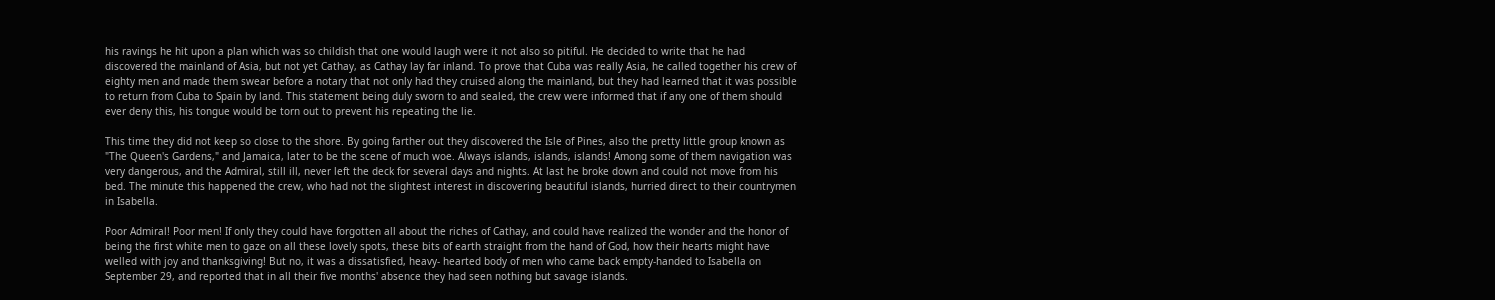his ravings he hit upon a plan which was so childish that one would laugh were it not also so pitiful. He decided to write that he had discovered the mainland of Asia, but not yet Cathay, as Cathay lay far inland. To prove that Cuba was really Asia, he called together his crew of eighty men and made them swear before a notary that not only had they cruised along the mainland, but they had learned that it was possible to return from Cuba to Spain by land. This statement being duly sworn to and sealed, the crew were informed that if any one of them should ever deny this, his tongue would be torn out to prevent his repeating the lie.

This time they did not keep so close to the shore. By going farther out they discovered the Isle of Pines, also the pretty little group known as "The Queen's Gardens," and Jamaica, later to be the scene of much woe. Always islands, islands, islands! Among some of them navigation was very dangerous, and the Admiral, still ill, never left the deck for several days and nights. At last he broke down and could not move from his bed. The minute this happened the crew, who had not the slightest interest in discovering beautiful islands, hurried direct to their countrymen in Isabella.

Poor Admiral! Poor men! If only they could have forgotten all about the riches of Cathay, and could have realized the wonder and the honor of being the first white men to gaze on all these lovely spots, these bits of earth straight from the hand of God, how their hearts might have welled with joy and thanksgiving! But no, it was a dissatisfied, heavy- hearted body of men who came back empty-handed to Isabella on September 29, and reported that in all their five months' absence they had seen nothing but savage islands.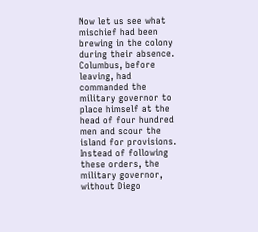Now let us see what mischief had been brewing in the colony during their absence. Columbus, before leaving, had commanded the military governor to place himself at the head of four hundred men and scour the island for provisions. Instead of following these orders, the military governor, without Diego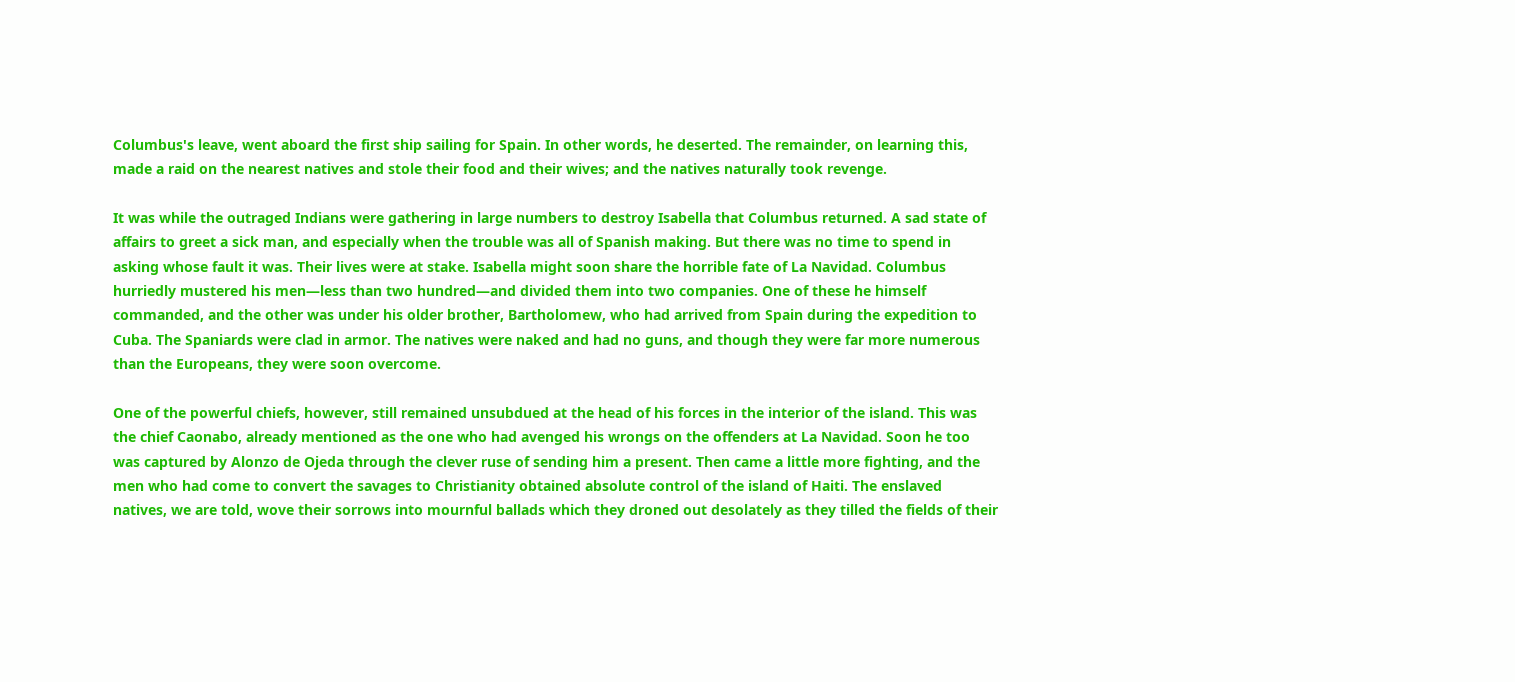Columbus's leave, went aboard the first ship sailing for Spain. In other words, he deserted. The remainder, on learning this, made a raid on the nearest natives and stole their food and their wives; and the natives naturally took revenge.

It was while the outraged Indians were gathering in large numbers to destroy Isabella that Columbus returned. A sad state of affairs to greet a sick man, and especially when the trouble was all of Spanish making. But there was no time to spend in asking whose fault it was. Their lives were at stake. Isabella might soon share the horrible fate of La Navidad. Columbus hurriedly mustered his men—less than two hundred—and divided them into two companies. One of these he himself commanded, and the other was under his older brother, Bartholomew, who had arrived from Spain during the expedition to Cuba. The Spaniards were clad in armor. The natives were naked and had no guns, and though they were far more numerous than the Europeans, they were soon overcome.

One of the powerful chiefs, however, still remained unsubdued at the head of his forces in the interior of the island. This was the chief Caonabo, already mentioned as the one who had avenged his wrongs on the offenders at La Navidad. Soon he too was captured by Alonzo de Ojeda through the clever ruse of sending him a present. Then came a little more fighting, and the men who had come to convert the savages to Christianity obtained absolute control of the island of Haiti. The enslaved natives, we are told, wove their sorrows into mournful ballads which they droned out desolately as they tilled the fields of their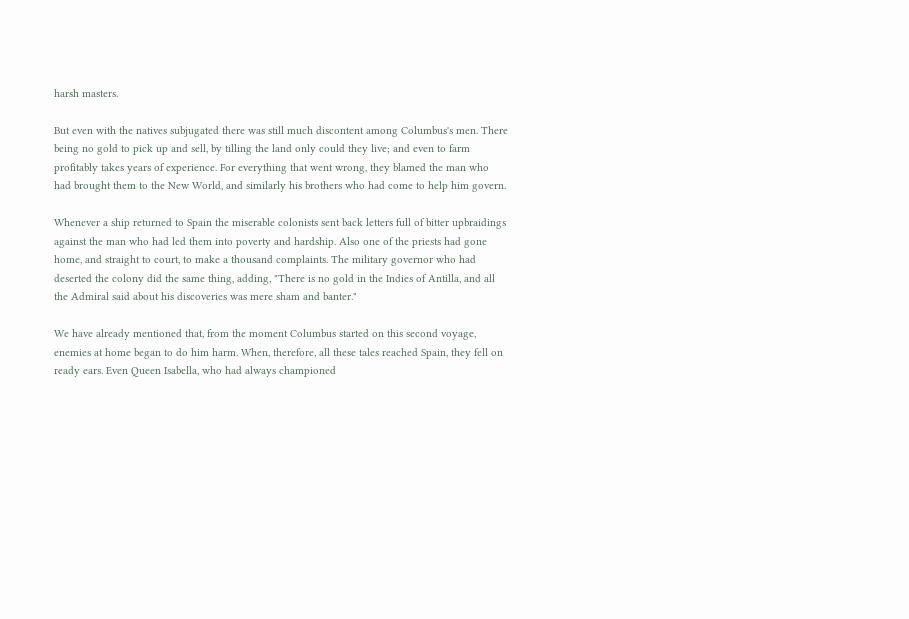harsh masters.

But even with the natives subjugated there was still much discontent among Columbus's men. There being no gold to pick up and sell, by tilling the land only could they live; and even to farm profitably takes years of experience. For everything that went wrong, they blamed the man who had brought them to the New World, and similarly his brothers who had come to help him govern.

Whenever a ship returned to Spain the miserable colonists sent back letters full of bitter upbraidings against the man who had led them into poverty and hardship. Also one of the priests had gone home, and straight to court, to make a thousand complaints. The military governor who had deserted the colony did the same thing, adding, "There is no gold in the Indies of Antilla, and all the Admiral said about his discoveries was mere sham and banter."

We have already mentioned that, from the moment Columbus started on this second voyage, enemies at home began to do him harm. When, therefore, all these tales reached Spain, they fell on ready ears. Even Queen Isabella, who had always championed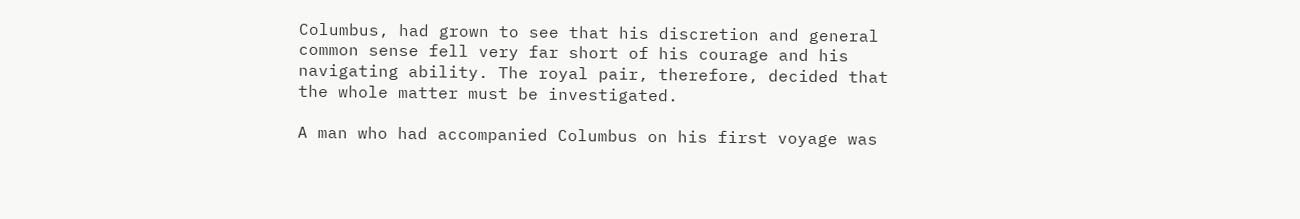Columbus, had grown to see that his discretion and general common sense fell very far short of his courage and his navigating ability. The royal pair, therefore, decided that the whole matter must be investigated.

A man who had accompanied Columbus on his first voyage was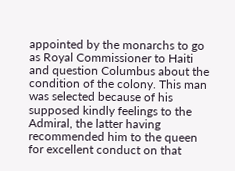appointed by the monarchs to go as Royal Commissioner to Haiti and question Columbus about the condition of the colony. This man was selected because of his supposed kindly feelings to the Admiral, the latter having recommended him to the queen for excellent conduct on that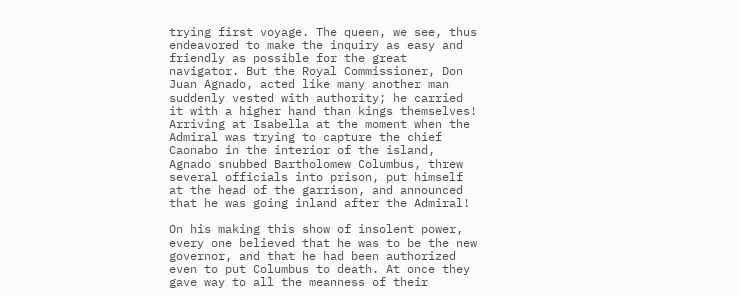trying first voyage. The queen, we see, thus endeavored to make the inquiry as easy and friendly as possible for the great navigator. But the Royal Commissioner, Don Juan Agnado, acted like many another man suddenly vested with authority; he carried it with a higher hand than kings themselves! Arriving at Isabella at the moment when the Admiral was trying to capture the chief Caonabo in the interior of the island, Agnado snubbed Bartholomew Columbus, threw several officials into prison, put himself at the head of the garrison, and announced that he was going inland after the Admiral!

On his making this show of insolent power, every one believed that he was to be the new governor, and that he had been authorized even to put Columbus to death. At once they gave way to all the meanness of their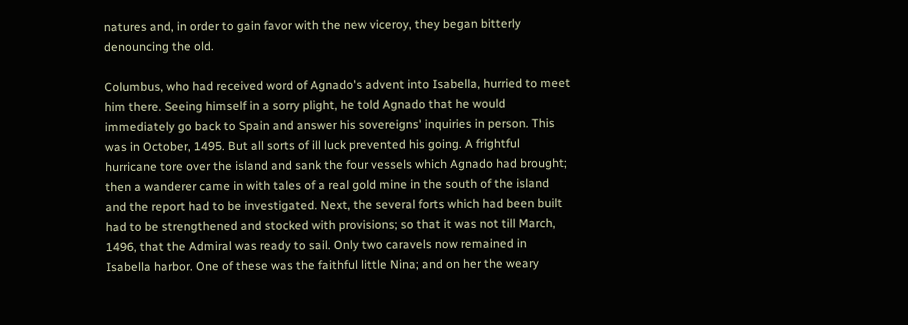natures and, in order to gain favor with the new viceroy, they began bitterly denouncing the old.

Columbus, who had received word of Agnado's advent into Isabella, hurried to meet him there. Seeing himself in a sorry plight, he told Agnado that he would immediately go back to Spain and answer his sovereigns' inquiries in person. This was in October, 1495. But all sorts of ill luck prevented his going. A frightful hurricane tore over the island and sank the four vessels which Agnado had brought; then a wanderer came in with tales of a real gold mine in the south of the island and the report had to be investigated. Next, the several forts which had been built had to be strengthened and stocked with provisions; so that it was not till March, 1496, that the Admiral was ready to sail. Only two caravels now remained in Isabella harbor. One of these was the faithful little Nina; and on her the weary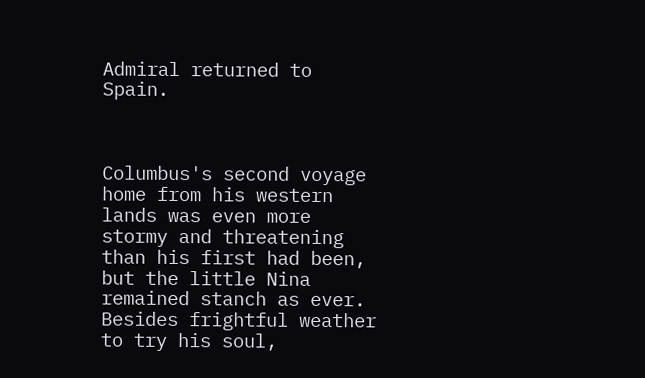Admiral returned to Spain.



Columbus's second voyage home from his western lands was even more stormy and threatening than his first had been, but the little Nina remained stanch as ever. Besides frightful weather to try his soul,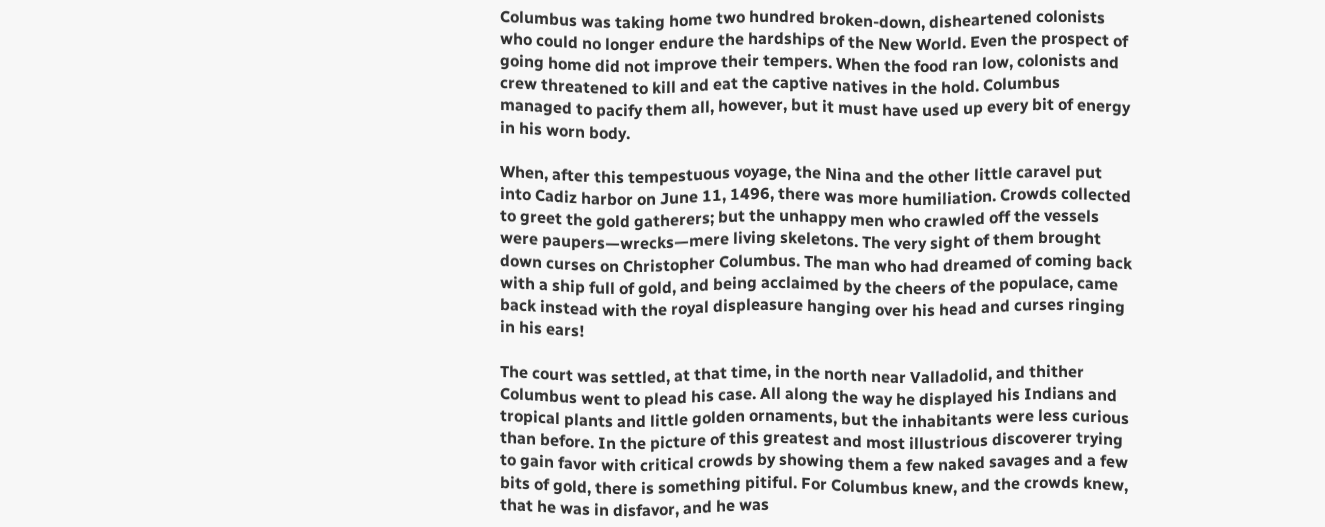Columbus was taking home two hundred broken-down, disheartened colonists who could no longer endure the hardships of the New World. Even the prospect of going home did not improve their tempers. When the food ran low, colonists and crew threatened to kill and eat the captive natives in the hold. Columbus managed to pacify them all, however, but it must have used up every bit of energy in his worn body.

When, after this tempestuous voyage, the Nina and the other little caravel put into Cadiz harbor on June 11, 1496, there was more humiliation. Crowds collected to greet the gold gatherers; but the unhappy men who crawled off the vessels were paupers—wrecks—mere living skeletons. The very sight of them brought down curses on Christopher Columbus. The man who had dreamed of coming back with a ship full of gold, and being acclaimed by the cheers of the populace, came back instead with the royal displeasure hanging over his head and curses ringing in his ears!

The court was settled, at that time, in the north near Valladolid, and thither Columbus went to plead his case. All along the way he displayed his Indians and tropical plants and little golden ornaments, but the inhabitants were less curious than before. In the picture of this greatest and most illustrious discoverer trying to gain favor with critical crowds by showing them a few naked savages and a few bits of gold, there is something pitiful. For Columbus knew, and the crowds knew, that he was in disfavor, and he was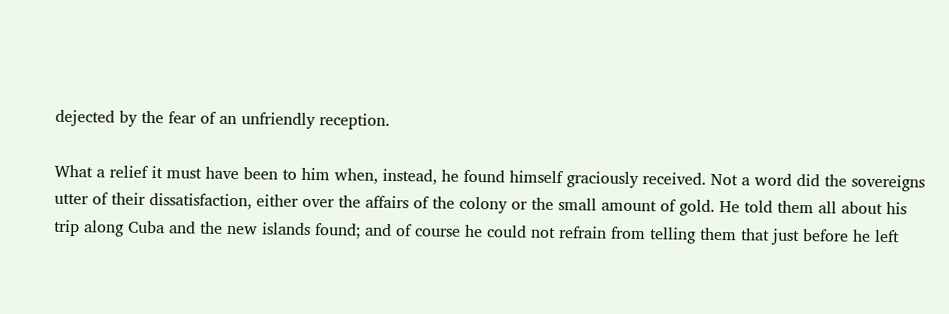dejected by the fear of an unfriendly reception.

What a relief it must have been to him when, instead, he found himself graciously received. Not a word did the sovereigns utter of their dissatisfaction, either over the affairs of the colony or the small amount of gold. He told them all about his trip along Cuba and the new islands found; and of course he could not refrain from telling them that just before he left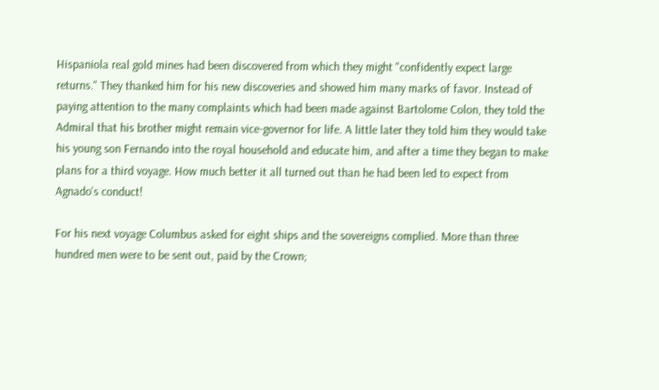Hispaniola real gold mines had been discovered from which they might "confidently expect large returns." They thanked him for his new discoveries and showed him many marks of favor. Instead of paying attention to the many complaints which had been made against Bartolome Colon, they told the Admiral that his brother might remain vice-governor for life. A little later they told him they would take his young son Fernando into the royal household and educate him, and after a time they began to make plans for a third voyage. How much better it all turned out than he had been led to expect from Agnado's conduct!

For his next voyage Columbus asked for eight ships and the sovereigns complied. More than three hundred men were to be sent out, paid by the Crown;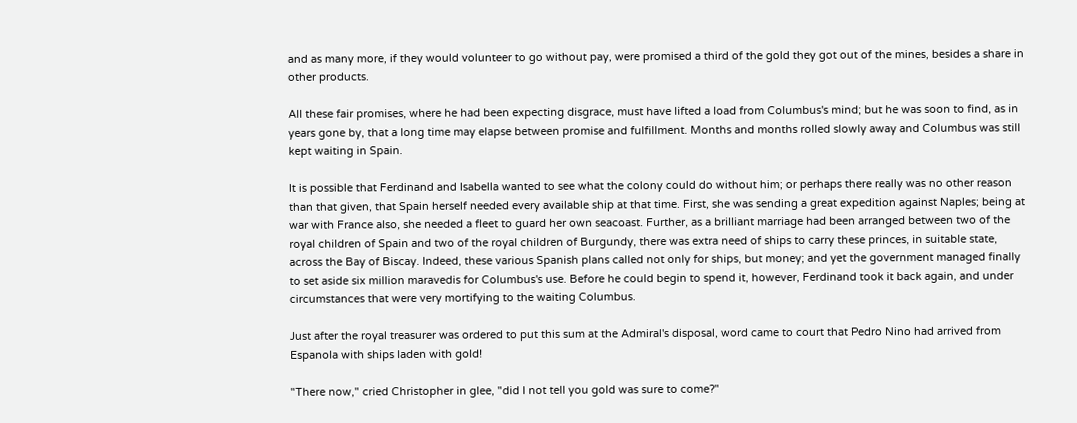and as many more, if they would volunteer to go without pay, were promised a third of the gold they got out of the mines, besides a share in other products.

All these fair promises, where he had been expecting disgrace, must have lifted a load from Columbus's mind; but he was soon to find, as in years gone by, that a long time may elapse between promise and fulfillment. Months and months rolled slowly away and Columbus was still kept waiting in Spain.

It is possible that Ferdinand and Isabella wanted to see what the colony could do without him; or perhaps there really was no other reason than that given, that Spain herself needed every available ship at that time. First, she was sending a great expedition against Naples; being at war with France also, she needed a fleet to guard her own seacoast. Further, as a brilliant marriage had been arranged between two of the royal children of Spain and two of the royal children of Burgundy, there was extra need of ships to carry these princes, in suitable state, across the Bay of Biscay. Indeed, these various Spanish plans called not only for ships, but money; and yet the government managed finally to set aside six million maravedis for Columbus's use. Before he could begin to spend it, however, Ferdinand took it back again, and under circumstances that were very mortifying to the waiting Columbus.

Just after the royal treasurer was ordered to put this sum at the Admiral's disposal, word came to court that Pedro Nino had arrived from Espanola with ships laden with gold!

"There now," cried Christopher in glee, "did I not tell you gold was sure to come?"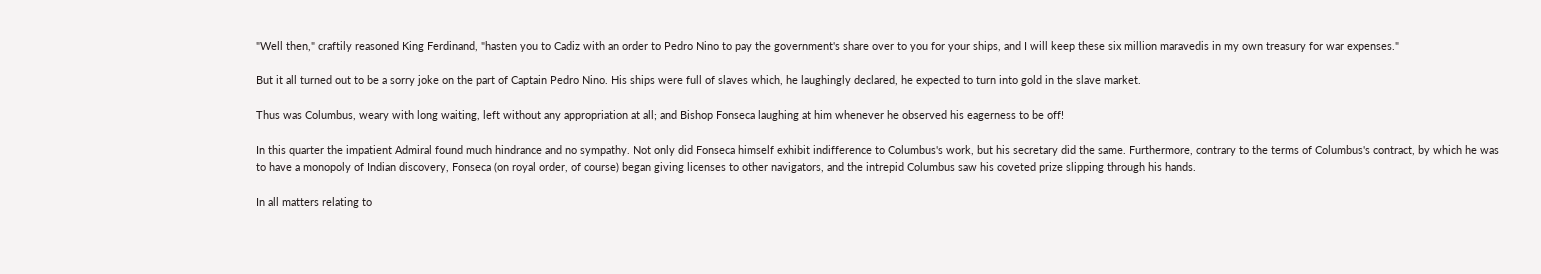"Well then," craftily reasoned King Ferdinand, "hasten you to Cadiz with an order to Pedro Nino to pay the government's share over to you for your ships, and I will keep these six million maravedis in my own treasury for war expenses."

But it all turned out to be a sorry joke on the part of Captain Pedro Nino. His ships were full of slaves which, he laughingly declared, he expected to turn into gold in the slave market.

Thus was Columbus, weary with long waiting, left without any appropriation at all; and Bishop Fonseca laughing at him whenever he observed his eagerness to be off!

In this quarter the impatient Admiral found much hindrance and no sympathy. Not only did Fonseca himself exhibit indifference to Columbus's work, but his secretary did the same. Furthermore, contrary to the terms of Columbus's contract, by which he was to have a monopoly of Indian discovery, Fonseca (on royal order, of course) began giving licenses to other navigators, and the intrepid Columbus saw his coveted prize slipping through his hands.

In all matters relating to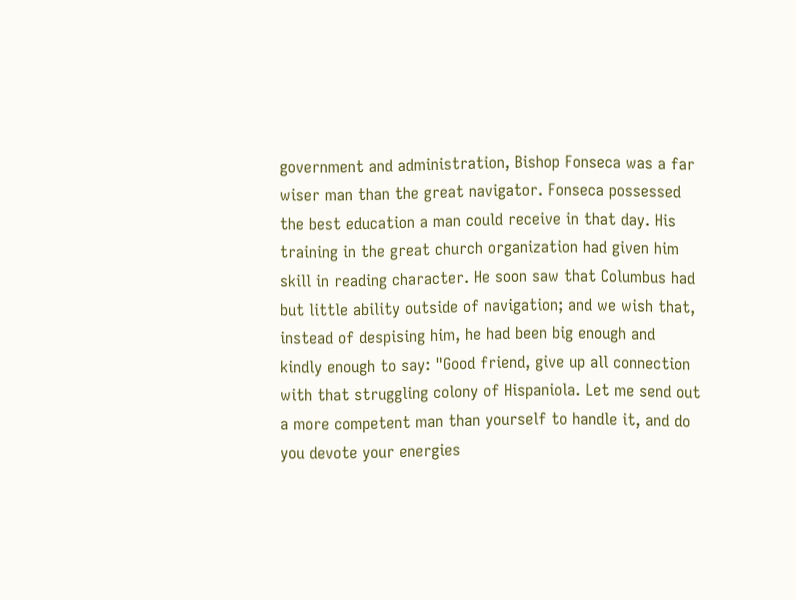government and administration, Bishop Fonseca was a far wiser man than the great navigator. Fonseca possessed the best education a man could receive in that day. His training in the great church organization had given him skill in reading character. He soon saw that Columbus had but little ability outside of navigation; and we wish that, instead of despising him, he had been big enough and kindly enough to say: "Good friend, give up all connection with that struggling colony of Hispaniola. Let me send out a more competent man than yourself to handle it, and do you devote your energies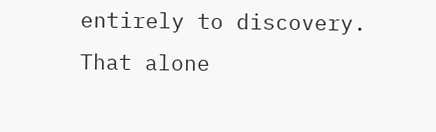entirely to discovery. That alone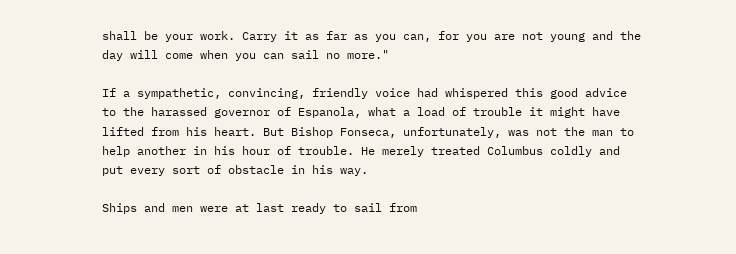shall be your work. Carry it as far as you can, for you are not young and the day will come when you can sail no more."

If a sympathetic, convincing, friendly voice had whispered this good advice to the harassed governor of Espanola, what a load of trouble it might have lifted from his heart. But Bishop Fonseca, unfortunately, was not the man to help another in his hour of trouble. He merely treated Columbus coldly and put every sort of obstacle in his way.

Ships and men were at last ready to sail from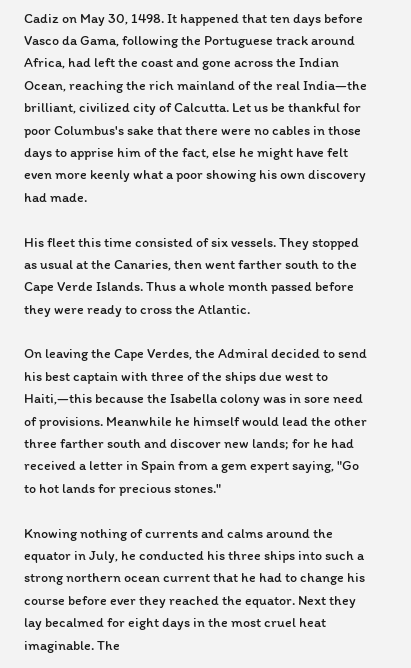Cadiz on May 30, 1498. It happened that ten days before Vasco da Gama, following the Portuguese track around Africa, had left the coast and gone across the Indian Ocean, reaching the rich mainland of the real India—the brilliant, civilized city of Calcutta. Let us be thankful for poor Columbus's sake that there were no cables in those days to apprise him of the fact, else he might have felt even more keenly what a poor showing his own discovery had made.

His fleet this time consisted of six vessels. They stopped as usual at the Canaries, then went farther south to the Cape Verde Islands. Thus a whole month passed before they were ready to cross the Atlantic.

On leaving the Cape Verdes, the Admiral decided to send his best captain with three of the ships due west to Haiti,—this because the Isabella colony was in sore need of provisions. Meanwhile he himself would lead the other three farther south and discover new lands; for he had received a letter in Spain from a gem expert saying, "Go to hot lands for precious stones."

Knowing nothing of currents and calms around the equator in July, he conducted his three ships into such a strong northern ocean current that he had to change his course before ever they reached the equator. Next they lay becalmed for eight days in the most cruel heat imaginable. The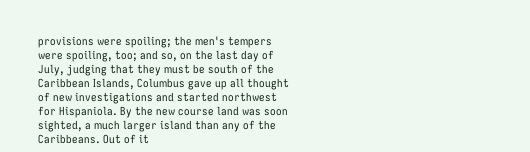provisions were spoiling; the men's tempers were spoiling, too; and so, on the last day of July, judging that they must be south of the Caribbean Islands, Columbus gave up all thought of new investigations and started northwest for Hispaniola. By the new course land was soon sighted, a much larger island than any of the Caribbeans. Out of it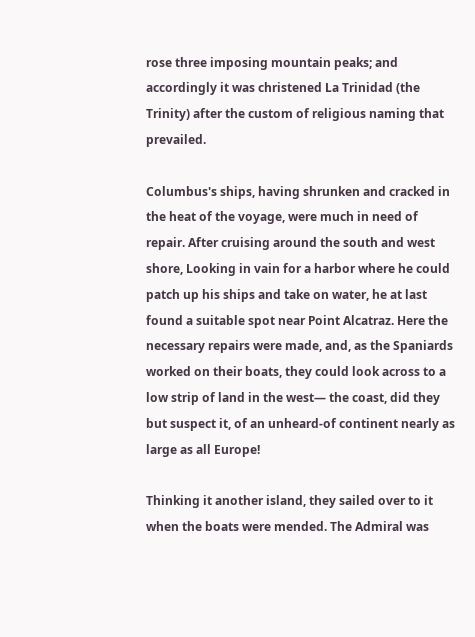rose three imposing mountain peaks; and accordingly it was christened La Trinidad (the Trinity) after the custom of religious naming that prevailed.

Columbus's ships, having shrunken and cracked in the heat of the voyage, were much in need of repair. After cruising around the south and west shore, Looking in vain for a harbor where he could patch up his ships and take on water, he at last found a suitable spot near Point Alcatraz. Here the necessary repairs were made, and, as the Spaniards worked on their boats, they could look across to a low strip of land in the west— the coast, did they but suspect it, of an unheard-of continent nearly as large as all Europe!

Thinking it another island, they sailed over to it when the boats were mended. The Admiral was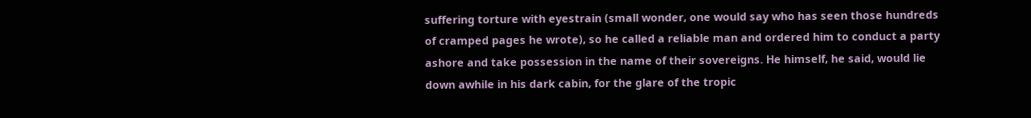suffering torture with eyestrain (small wonder, one would say who has seen those hundreds of cramped pages he wrote), so he called a reliable man and ordered him to conduct a party ashore and take possession in the name of their sovereigns. He himself, he said, would lie down awhile in his dark cabin, for the glare of the tropic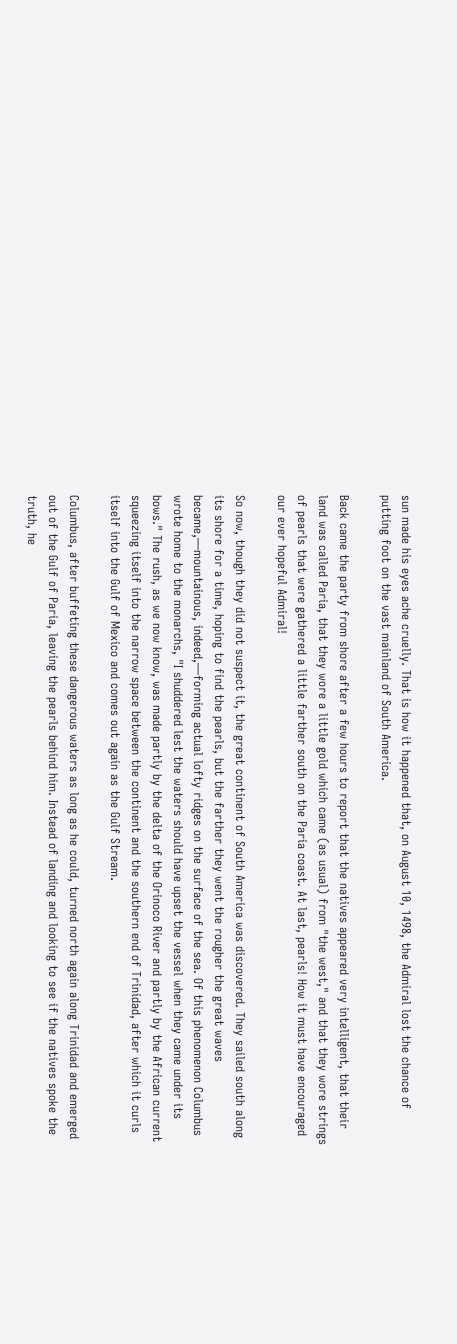sun made his eyes ache cruelly. That is how it happened that, on August 10, 1498, the Admiral lost the chance of putting foot on the vast mainland of South America.

Back came the party from shore after a few hours to report that the natives appeared very intelligent, that their land was called Paria, that they wore a little gold which came (as usual) from "the west," and that they wore strings of pearls that were gathered a little farther south on the Paria coast. At last, pearls! How it must have encouraged our ever hopeful Admiral!

So now, though they did not suspect it, the great continent of South America was discovered. They sailed south along its shore for a time, hoping to find the pearls, but the farther they went the rougher the great waves became,—mountainous, indeed,—forming actual lofty ridges on the surface of the sea. Of this phenomenon Columbus wrote home to the monarchs, "I shuddered lest the waters should have upset the vessel when they came under its bows." The rush, as we now know, was made partly by the delta of the Orinoco River and partly by the African current squeezing itself into the narrow space between the continent and the southern end of Trinidad, after which it curls itself into the Gulf of Mexico and comes out again as the Gulf Stream.

Columbus, after buffeting these dangerous waters as long as he could, turned north again along Trinidad and emerged out of the Gulf of Paria, leaving the pearls behind him. Instead of landing and looking to see if the natives spoke the truth, he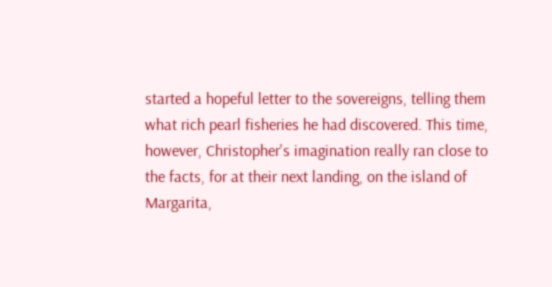started a hopeful letter to the sovereigns, telling them what rich pearl fisheries he had discovered. This time, however, Christopher's imagination really ran close to the facts, for at their next landing, on the island of Margarita,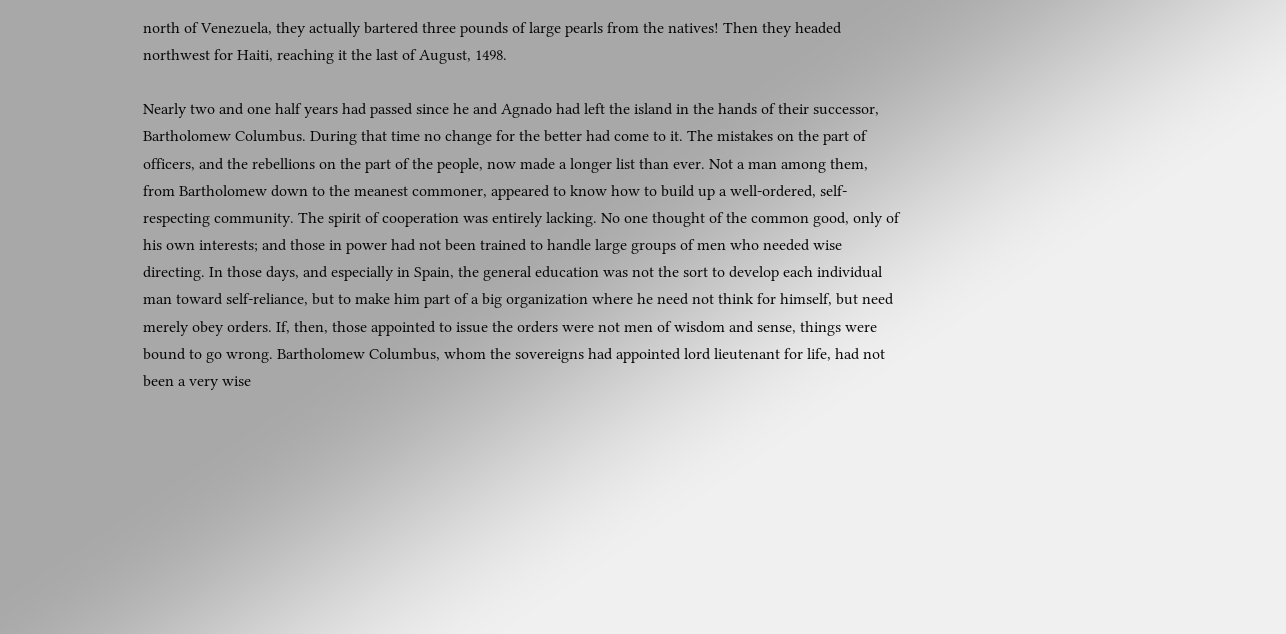north of Venezuela, they actually bartered three pounds of large pearls from the natives! Then they headed northwest for Haiti, reaching it the last of August, 1498.

Nearly two and one half years had passed since he and Agnado had left the island in the hands of their successor, Bartholomew Columbus. During that time no change for the better had come to it. The mistakes on the part of officers, and the rebellions on the part of the people, now made a longer list than ever. Not a man among them, from Bartholomew down to the meanest commoner, appeared to know how to build up a well-ordered, self-respecting community. The spirit of cooperation was entirely lacking. No one thought of the common good, only of his own interests; and those in power had not been trained to handle large groups of men who needed wise directing. In those days, and especially in Spain, the general education was not the sort to develop each individual man toward self-reliance, but to make him part of a big organization where he need not think for himself, but need merely obey orders. If, then, those appointed to issue the orders were not men of wisdom and sense, things were bound to go wrong. Bartholomew Columbus, whom the sovereigns had appointed lord lieutenant for life, had not been a very wise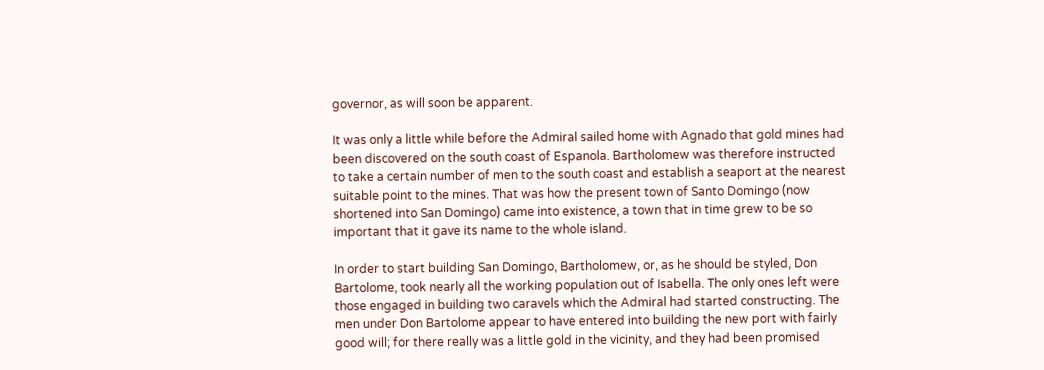governor, as will soon be apparent.

It was only a little while before the Admiral sailed home with Agnado that gold mines had been discovered on the south coast of Espanola. Bartholomew was therefore instructed to take a certain number of men to the south coast and establish a seaport at the nearest suitable point to the mines. That was how the present town of Santo Domingo (now shortened into San Domingo) came into existence, a town that in time grew to be so important that it gave its name to the whole island.

In order to start building San Domingo, Bartholomew, or, as he should be styled, Don Bartolome, took nearly all the working population out of Isabella. The only ones left were those engaged in building two caravels which the Admiral had started constructing. The men under Don Bartolome appear to have entered into building the new port with fairly good will; for there really was a little gold in the vicinity, and they had been promised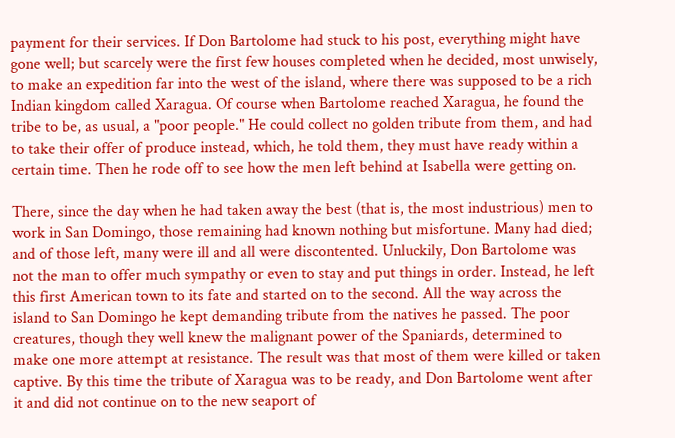payment for their services. If Don Bartolome had stuck to his post, everything might have gone well; but scarcely were the first few houses completed when he decided, most unwisely, to make an expedition far into the west of the island, where there was supposed to be a rich Indian kingdom called Xaragua. Of course when Bartolome reached Xaragua, he found the tribe to be, as usual, a "poor people." He could collect no golden tribute from them, and had to take their offer of produce instead, which, he told them, they must have ready within a certain time. Then he rode off to see how the men left behind at Isabella were getting on.

There, since the day when he had taken away the best (that is, the most industrious) men to work in San Domingo, those remaining had known nothing but misfortune. Many had died; and of those left, many were ill and all were discontented. Unluckily, Don Bartolome was not the man to offer much sympathy or even to stay and put things in order. Instead, he left this first American town to its fate and started on to the second. All the way across the island to San Domingo he kept demanding tribute from the natives he passed. The poor creatures, though they well knew the malignant power of the Spaniards, determined to make one more attempt at resistance. The result was that most of them were killed or taken captive. By this time the tribute of Xaragua was to be ready, and Don Bartolome went after it and did not continue on to the new seaport of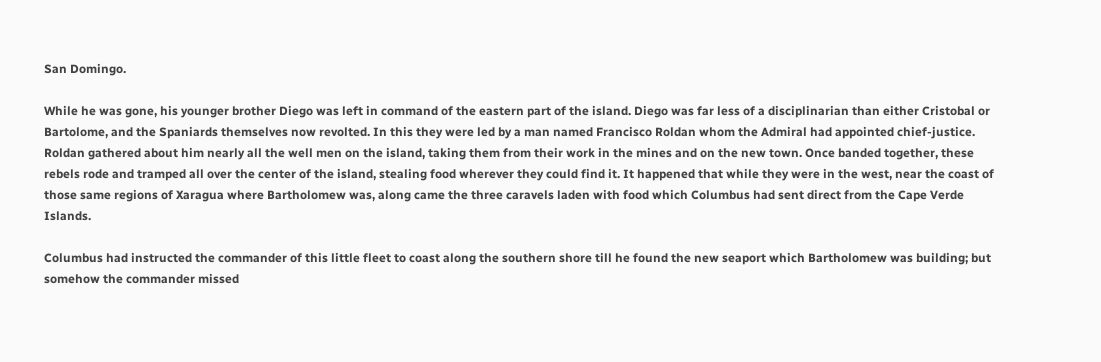San Domingo.

While he was gone, his younger brother Diego was left in command of the eastern part of the island. Diego was far less of a disciplinarian than either Cristobal or Bartolome, and the Spaniards themselves now revolted. In this they were led by a man named Francisco Roldan whom the Admiral had appointed chief-justice. Roldan gathered about him nearly all the well men on the island, taking them from their work in the mines and on the new town. Once banded together, these rebels rode and tramped all over the center of the island, stealing food wherever they could find it. It happened that while they were in the west, near the coast of those same regions of Xaragua where Bartholomew was, along came the three caravels laden with food which Columbus had sent direct from the Cape Verde Islands.

Columbus had instructed the commander of this little fleet to coast along the southern shore till he found the new seaport which Bartholomew was building; but somehow the commander missed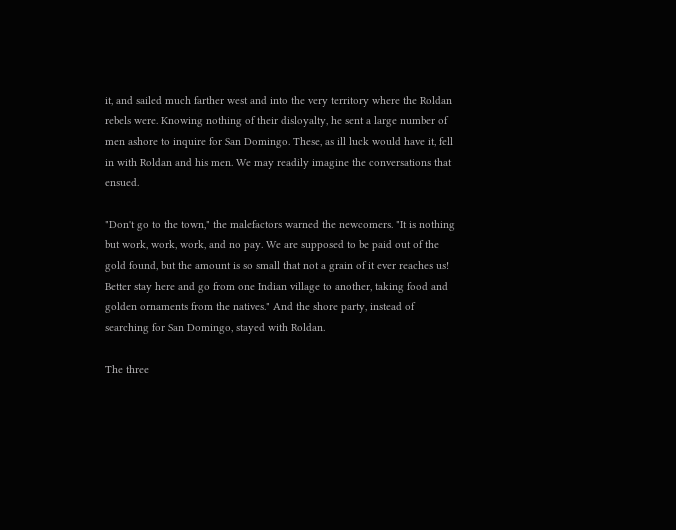it, and sailed much farther west and into the very territory where the Roldan rebels were. Knowing nothing of their disloyalty, he sent a large number of men ashore to inquire for San Domingo. These, as ill luck would have it, fell in with Roldan and his men. We may readily imagine the conversations that ensued.

"Don't go to the town," the malefactors warned the newcomers. "It is nothing but work, work, work, and no pay. We are supposed to be paid out of the gold found, but the amount is so small that not a grain of it ever reaches us! Better stay here and go from one Indian village to another, taking food and golden ornaments from the natives." And the shore party, instead of searching for San Domingo, stayed with Roldan.

The three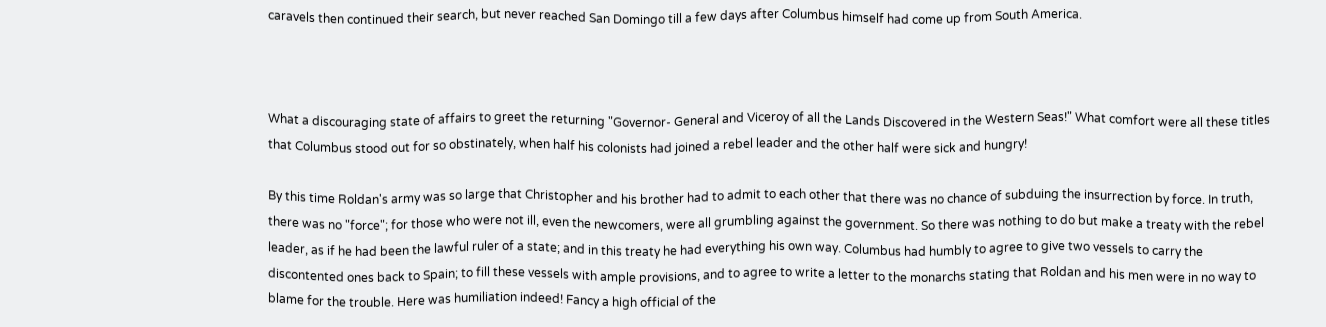caravels then continued their search, but never reached San Domingo till a few days after Columbus himself had come up from South America.



What a discouraging state of affairs to greet the returning "Governor- General and Viceroy of all the Lands Discovered in the Western Seas!" What comfort were all these titles that Columbus stood out for so obstinately, when half his colonists had joined a rebel leader and the other half were sick and hungry!

By this time Roldan's army was so large that Christopher and his brother had to admit to each other that there was no chance of subduing the insurrection by force. In truth, there was no "force"; for those who were not ill, even the newcomers, were all grumbling against the government. So there was nothing to do but make a treaty with the rebel leader, as if he had been the lawful ruler of a state; and in this treaty he had everything his own way. Columbus had humbly to agree to give two vessels to carry the discontented ones back to Spain; to fill these vessels with ample provisions, and to agree to write a letter to the monarchs stating that Roldan and his men were in no way to blame for the trouble. Here was humiliation indeed! Fancy a high official of the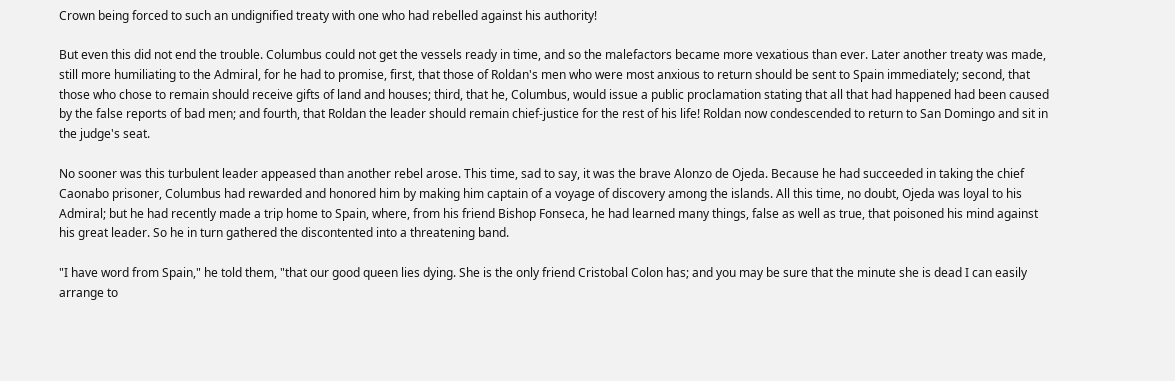Crown being forced to such an undignified treaty with one who had rebelled against his authority!

But even this did not end the trouble. Columbus could not get the vessels ready in time, and so the malefactors became more vexatious than ever. Later another treaty was made, still more humiliating to the Admiral, for he had to promise, first, that those of Roldan's men who were most anxious to return should be sent to Spain immediately; second, that those who chose to remain should receive gifts of land and houses; third, that he, Columbus, would issue a public proclamation stating that all that had happened had been caused by the false reports of bad men; and fourth, that Roldan the leader should remain chief-justice for the rest of his life! Roldan now condescended to return to San Domingo and sit in the judge's seat.

No sooner was this turbulent leader appeased than another rebel arose. This time, sad to say, it was the brave Alonzo de Ojeda. Because he had succeeded in taking the chief Caonabo prisoner, Columbus had rewarded and honored him by making him captain of a voyage of discovery among the islands. All this time, no doubt, Ojeda was loyal to his Admiral; but he had recently made a trip home to Spain, where, from his friend Bishop Fonseca, he had learned many things, false as well as true, that poisoned his mind against his great leader. So he in turn gathered the discontented into a threatening band.

"I have word from Spain," he told them, "that our good queen lies dying. She is the only friend Cristobal Colon has; and you may be sure that the minute she is dead I can easily arrange to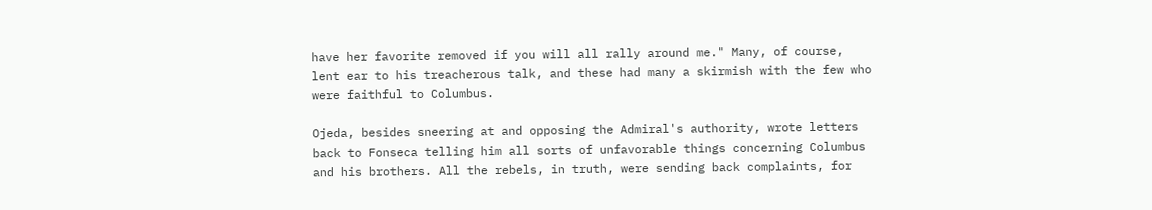have her favorite removed if you will all rally around me." Many, of course, lent ear to his treacherous talk, and these had many a skirmish with the few who were faithful to Columbus.

Ojeda, besides sneering at and opposing the Admiral's authority, wrote letters back to Fonseca telling him all sorts of unfavorable things concerning Columbus and his brothers. All the rebels, in truth, were sending back complaints, for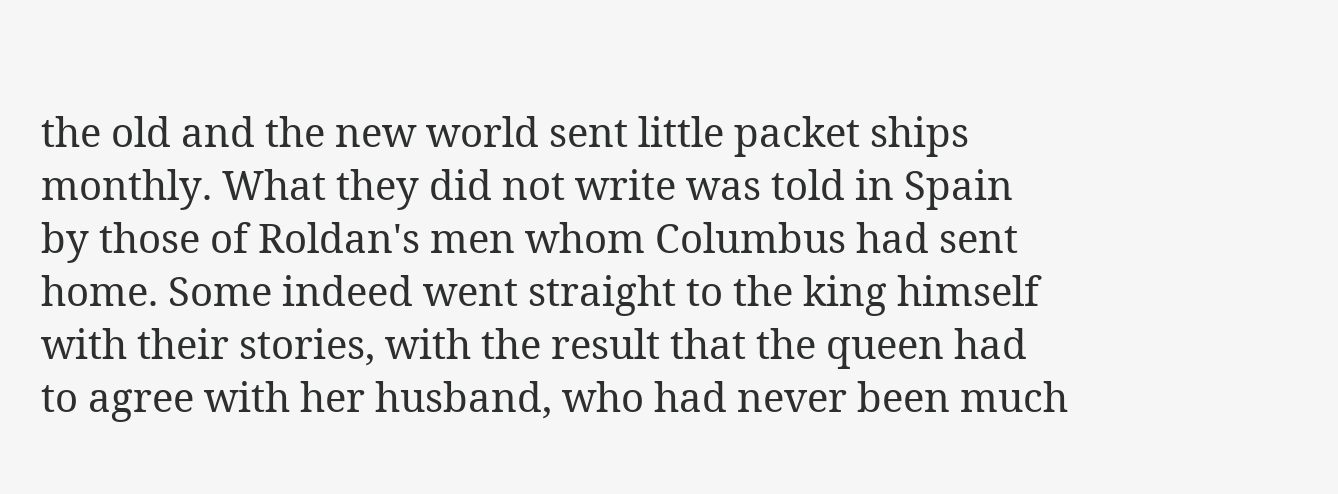the old and the new world sent little packet ships monthly. What they did not write was told in Spain by those of Roldan's men whom Columbus had sent home. Some indeed went straight to the king himself with their stories, with the result that the queen had to agree with her husband, who had never been much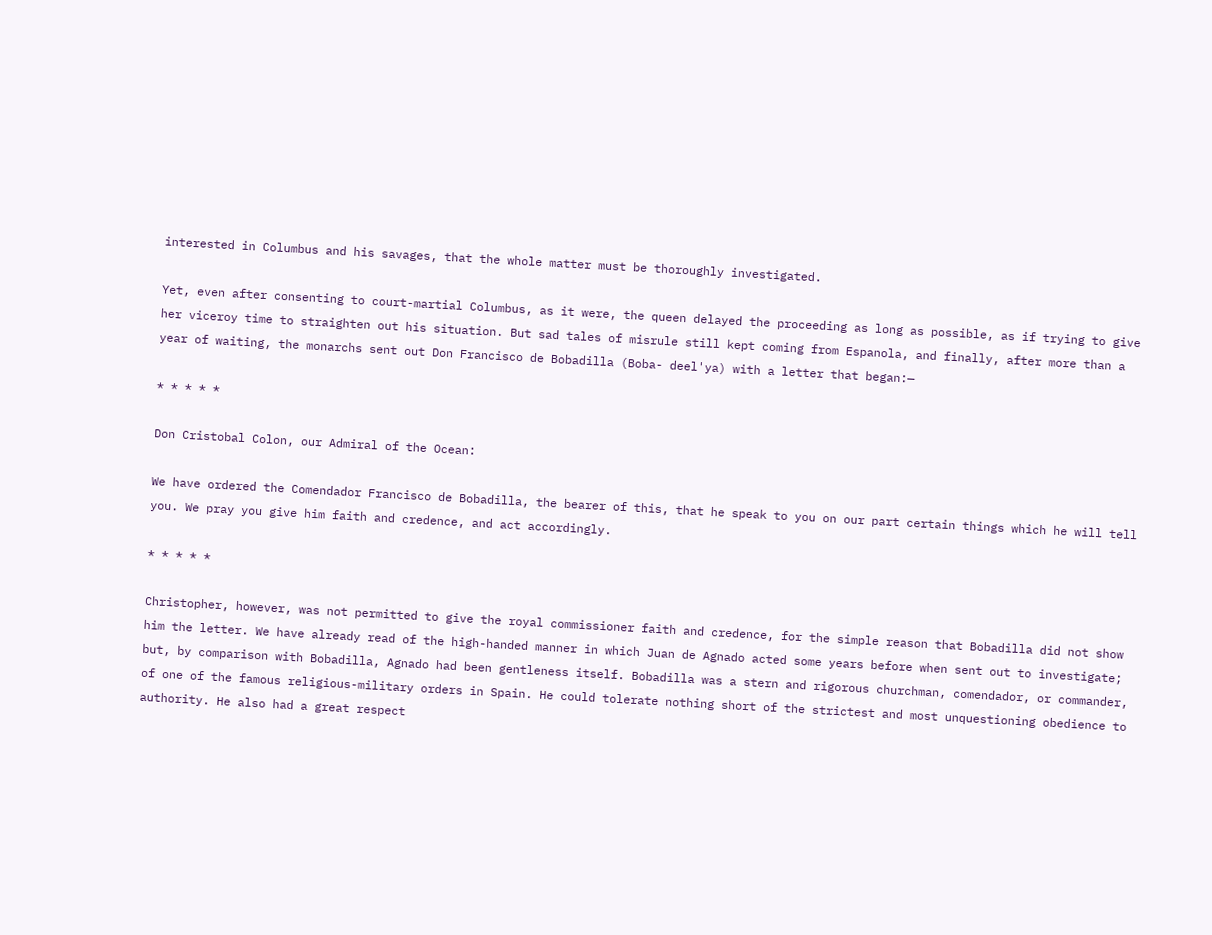interested in Columbus and his savages, that the whole matter must be thoroughly investigated.

Yet, even after consenting to court-martial Columbus, as it were, the queen delayed the proceeding as long as possible, as if trying to give her viceroy time to straighten out his situation. But sad tales of misrule still kept coming from Espanola, and finally, after more than a year of waiting, the monarchs sent out Don Francisco de Bobadilla (Boba- deel'ya) with a letter that began:—

* * * * *

Don Cristobal Colon, our Admiral of the Ocean:

We have ordered the Comendador Francisco de Bobadilla, the bearer of this, that he speak to you on our part certain things which he will tell you. We pray you give him faith and credence, and act accordingly.

* * * * *

Christopher, however, was not permitted to give the royal commissioner faith and credence, for the simple reason that Bobadilla did not show him the letter. We have already read of the high-handed manner in which Juan de Agnado acted some years before when sent out to investigate; but, by comparison with Bobadilla, Agnado had been gentleness itself. Bobadilla was a stern and rigorous churchman, comendador, or commander, of one of the famous religious-military orders in Spain. He could tolerate nothing short of the strictest and most unquestioning obedience to authority. He also had a great respect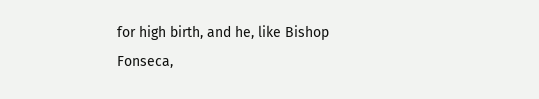for high birth, and he, like Bishop Fonseca,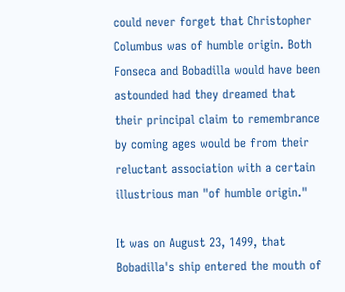could never forget that Christopher Columbus was of humble origin. Both Fonseca and Bobadilla would have been astounded had they dreamed that their principal claim to remembrance by coming ages would be from their reluctant association with a certain illustrious man "of humble origin."

It was on August 23, 1499, that Bobadilla's ship entered the mouth of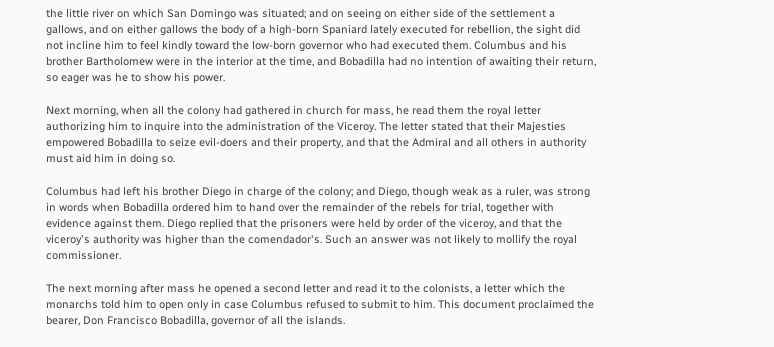the little river on which San Domingo was situated; and on seeing on either side of the settlement a gallows, and on either gallows the body of a high-born Spaniard lately executed for rebellion, the sight did not incline him to feel kindly toward the low-born governor who had executed them. Columbus and his brother Bartholomew were in the interior at the time, and Bobadilla had no intention of awaiting their return, so eager was he to show his power.

Next morning, when all the colony had gathered in church for mass, he read them the royal letter authorizing him to inquire into the administration of the Viceroy. The letter stated that their Majesties empowered Bobadilla to seize evil-doers and their property, and that the Admiral and all others in authority must aid him in doing so.

Columbus had left his brother Diego in charge of the colony; and Diego, though weak as a ruler, was strong in words when Bobadilla ordered him to hand over the remainder of the rebels for trial, together with evidence against them. Diego replied that the prisoners were held by order of the viceroy, and that the viceroy's authority was higher than the comendador's. Such an answer was not likely to mollify the royal commissioner.

The next morning after mass he opened a second letter and read it to the colonists, a letter which the monarchs told him to open only in case Columbus refused to submit to him. This document proclaimed the bearer, Don Francisco Bobadilla, governor of all the islands.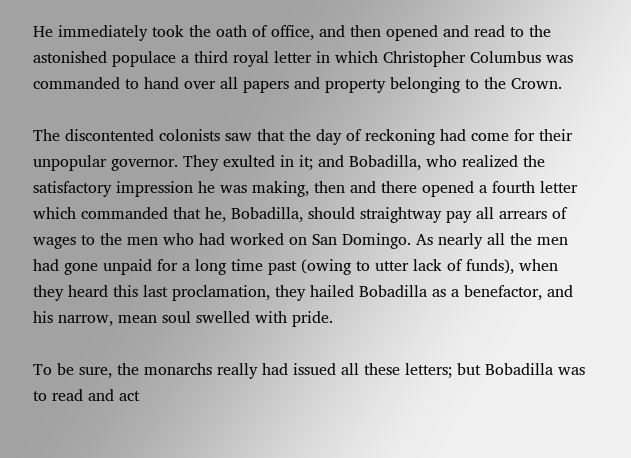He immediately took the oath of office, and then opened and read to the astonished populace a third royal letter in which Christopher Columbus was commanded to hand over all papers and property belonging to the Crown.

The discontented colonists saw that the day of reckoning had come for their unpopular governor. They exulted in it; and Bobadilla, who realized the satisfactory impression he was making, then and there opened a fourth letter which commanded that he, Bobadilla, should straightway pay all arrears of wages to the men who had worked on San Domingo. As nearly all the men had gone unpaid for a long time past (owing to utter lack of funds), when they heard this last proclamation, they hailed Bobadilla as a benefactor, and his narrow, mean soul swelled with pride.

To be sure, the monarchs really had issued all these letters; but Bobadilla was to read and act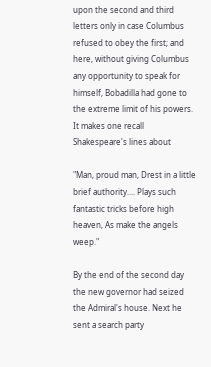upon the second and third letters only in case Columbus refused to obey the first; and here, without giving Columbus any opportunity to speak for himself, Bobadilla had gone to the extreme limit of his powers. It makes one recall Shakespeare's lines about

"Man, proud man, Drest in a little brief authority.... Plays such fantastic tricks before high heaven, As make the angels weep."

By the end of the second day the new governor had seized the Admiral's house. Next he sent a search party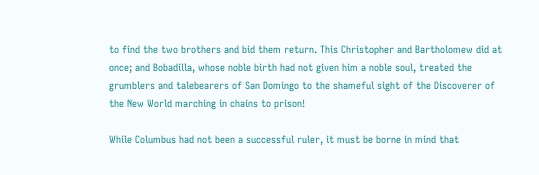to find the two brothers and bid them return. This Christopher and Bartholomew did at once; and Bobadilla, whose noble birth had not given him a noble soul, treated the grumblers and talebearers of San Domingo to the shameful sight of the Discoverer of the New World marching in chains to prison!

While Columbus had not been a successful ruler, it must be borne in mind that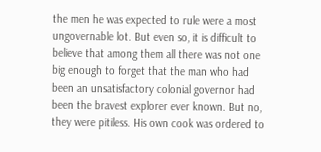the men he was expected to rule were a most ungovernable lot. But even so, it is difficult to believe that among them all there was not one big enough to forget that the man who had been an unsatisfactory colonial governor had been the bravest explorer ever known. But no, they were pitiless. His own cook was ordered to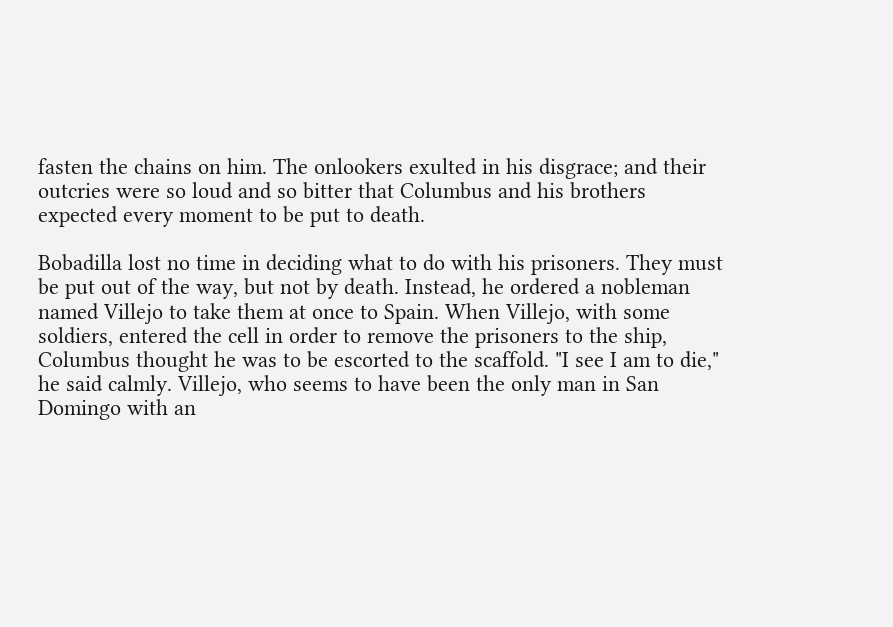fasten the chains on him. The onlookers exulted in his disgrace; and their outcries were so loud and so bitter that Columbus and his brothers expected every moment to be put to death.

Bobadilla lost no time in deciding what to do with his prisoners. They must be put out of the way, but not by death. Instead, he ordered a nobleman named Villejo to take them at once to Spain. When Villejo, with some soldiers, entered the cell in order to remove the prisoners to the ship, Columbus thought he was to be escorted to the scaffold. "I see I am to die," he said calmly. Villejo, who seems to have been the only man in San Domingo with an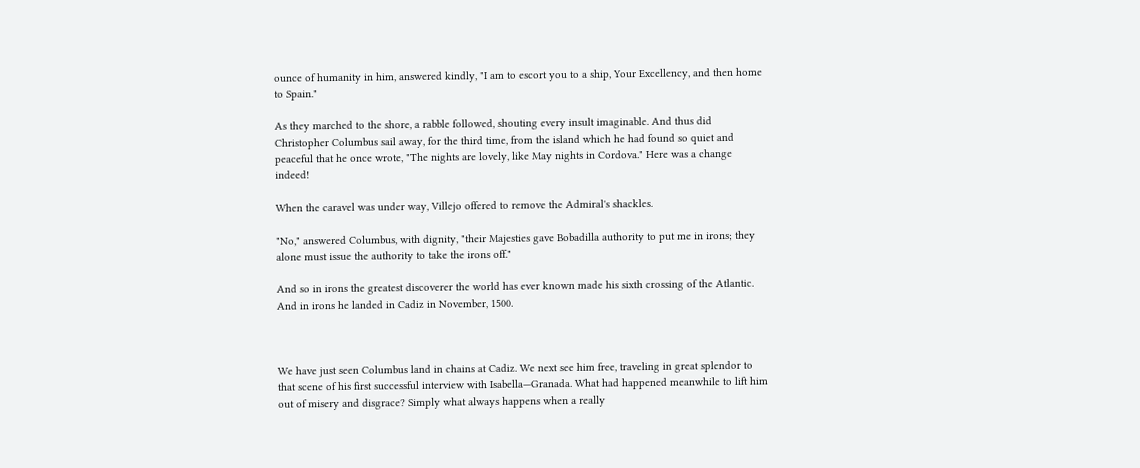ounce of humanity in him, answered kindly, "I am to escort you to a ship, Your Excellency, and then home to Spain."

As they marched to the shore, a rabble followed, shouting every insult imaginable. And thus did Christopher Columbus sail away, for the third time, from the island which he had found so quiet and peaceful that he once wrote, "The nights are lovely, like May nights in Cordova." Here was a change indeed!

When the caravel was under way, Villejo offered to remove the Admiral's shackles.

"No," answered Columbus, with dignity, "their Majesties gave Bobadilla authority to put me in irons; they alone must issue the authority to take the irons off."

And so in irons the greatest discoverer the world has ever known made his sixth crossing of the Atlantic. And in irons he landed in Cadiz in November, 1500.



We have just seen Columbus land in chains at Cadiz. We next see him free, traveling in great splendor to that scene of his first successful interview with Isabella—Granada. What had happened meanwhile to lift him out of misery and disgrace? Simply what always happens when a really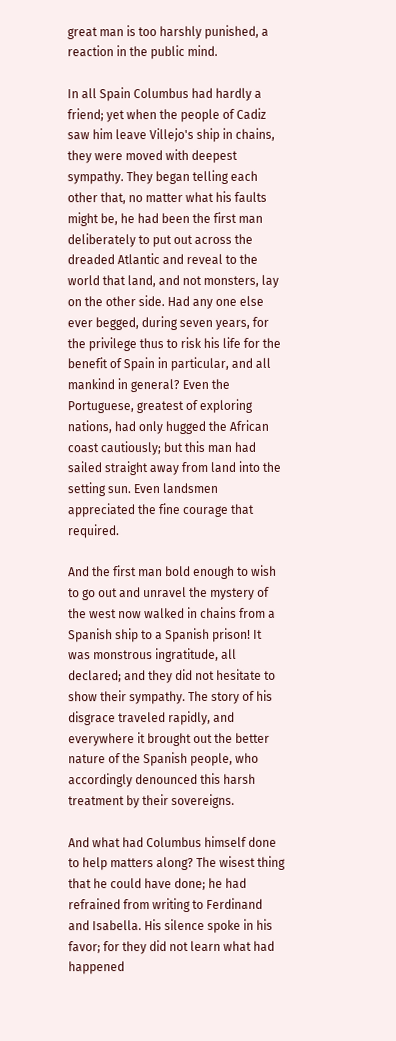great man is too harshly punished, a reaction in the public mind.

In all Spain Columbus had hardly a friend; yet when the people of Cadiz saw him leave Villejo's ship in chains, they were moved with deepest sympathy. They began telling each other that, no matter what his faults might be, he had been the first man deliberately to put out across the dreaded Atlantic and reveal to the world that land, and not monsters, lay on the other side. Had any one else ever begged, during seven years, for the privilege thus to risk his life for the benefit of Spain in particular, and all mankind in general? Even the Portuguese, greatest of exploring nations, had only hugged the African coast cautiously; but this man had sailed straight away from land into the setting sun. Even landsmen appreciated the fine courage that required.

And the first man bold enough to wish to go out and unravel the mystery of the west now walked in chains from a Spanish ship to a Spanish prison! It was monstrous ingratitude, all declared; and they did not hesitate to show their sympathy. The story of his disgrace traveled rapidly, and everywhere it brought out the better nature of the Spanish people, who accordingly denounced this harsh treatment by their sovereigns.

And what had Columbus himself done to help matters along? The wisest thing that he could have done; he had refrained from writing to Ferdinand and Isabella. His silence spoke in his favor; for they did not learn what had happened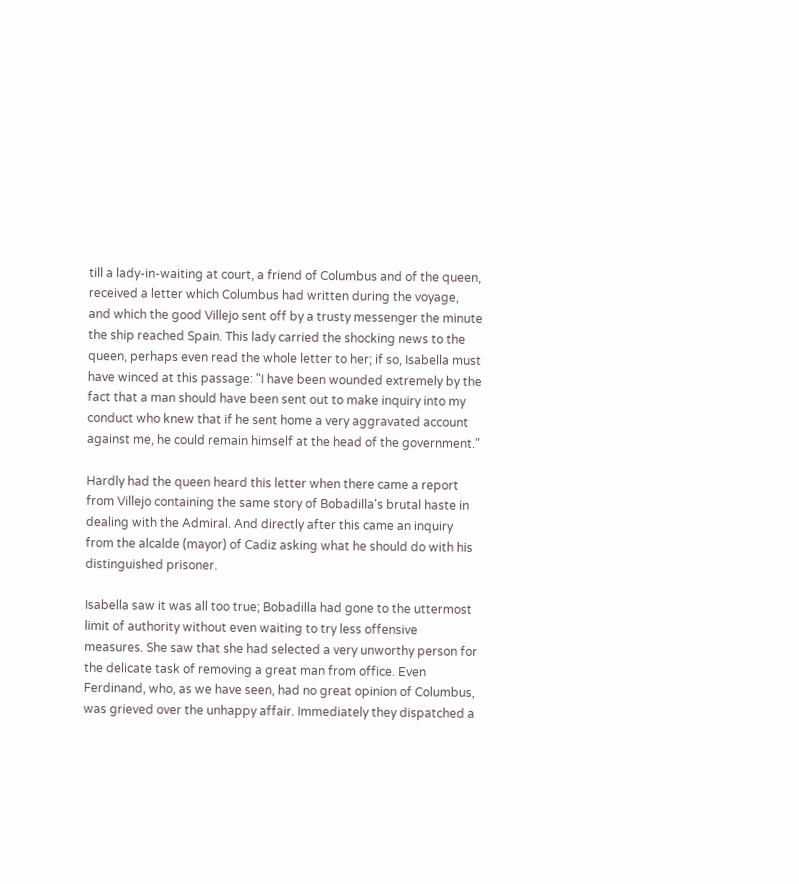till a lady-in-waiting at court, a friend of Columbus and of the queen, received a letter which Columbus had written during the voyage, and which the good Villejo sent off by a trusty messenger the minute the ship reached Spain. This lady carried the shocking news to the queen, perhaps even read the whole letter to her; if so, Isabella must have winced at this passage: "I have been wounded extremely by the fact that a man should have been sent out to make inquiry into my conduct who knew that if he sent home a very aggravated account against me, he could remain himself at the head of the government."

Hardly had the queen heard this letter when there came a report from Villejo containing the same story of Bobadilla's brutal haste in dealing with the Admiral. And directly after this came an inquiry from the alcalde (mayor) of Cadiz asking what he should do with his distinguished prisoner.

Isabella saw it was all too true; Bobadilla had gone to the uttermost limit of authority without even waiting to try less offensive measures. She saw that she had selected a very unworthy person for the delicate task of removing a great man from office. Even Ferdinand, who, as we have seen, had no great opinion of Columbus, was grieved over the unhappy affair. Immediately they dispatched a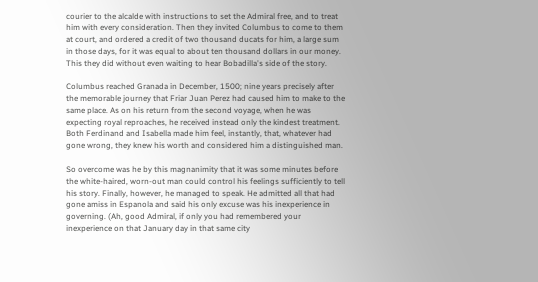courier to the alcalde with instructions to set the Admiral free, and to treat him with every consideration. Then they invited Columbus to come to them at court, and ordered a credit of two thousand ducats for him, a large sum in those days, for it was equal to about ten thousand dollars in our money. This they did without even waiting to hear Bobadilla's side of the story.

Columbus reached Granada in December, 1500; nine years precisely after the memorable journey that Friar Juan Perez had caused him to make to the same place. As on his return from the second voyage, when he was expecting royal reproaches, he received instead only the kindest treatment. Both Ferdinand and Isabella made him feel, instantly, that, whatever had gone wrong, they knew his worth and considered him a distinguished man.

So overcome was he by this magnanimity that it was some minutes before the white-haired, worn-out man could control his feelings sufficiently to tell his story. Finally, however, he managed to speak. He admitted all that had gone amiss in Espanola and said his only excuse was his inexperience in governing. (Ah, good Admiral, if only you had remembered your inexperience on that January day in that same city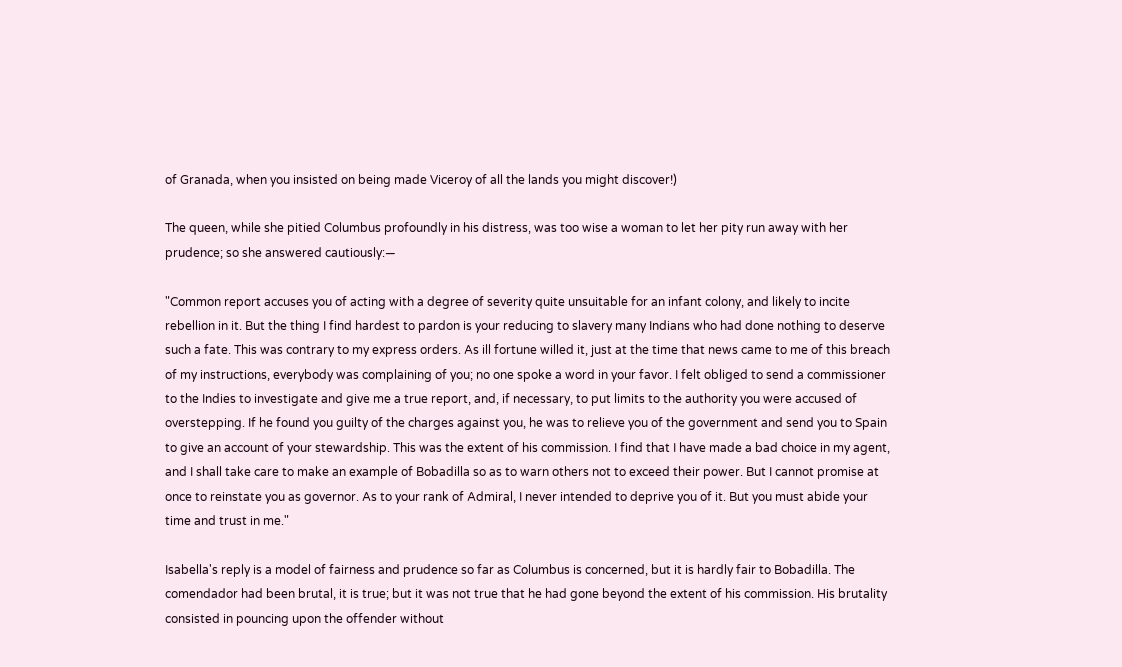of Granada, when you insisted on being made Viceroy of all the lands you might discover!)

The queen, while she pitied Columbus profoundly in his distress, was too wise a woman to let her pity run away with her prudence; so she answered cautiously:—

"Common report accuses you of acting with a degree of severity quite unsuitable for an infant colony, and likely to incite rebellion in it. But the thing I find hardest to pardon is your reducing to slavery many Indians who had done nothing to deserve such a fate. This was contrary to my express orders. As ill fortune willed it, just at the time that news came to me of this breach of my instructions, everybody was complaining of you; no one spoke a word in your favor. I felt obliged to send a commissioner to the Indies to investigate and give me a true report, and, if necessary, to put limits to the authority you were accused of overstepping. If he found you guilty of the charges against you, he was to relieve you of the government and send you to Spain to give an account of your stewardship. This was the extent of his commission. I find that I have made a bad choice in my agent, and I shall take care to make an example of Bobadilla so as to warn others not to exceed their power. But I cannot promise at once to reinstate you as governor. As to your rank of Admiral, I never intended to deprive you of it. But you must abide your time and trust in me."

Isabella's reply is a model of fairness and prudence so far as Columbus is concerned, but it is hardly fair to Bobadilla. The comendador had been brutal, it is true; but it was not true that he had gone beyond the extent of his commission. His brutality consisted in pouncing upon the offender without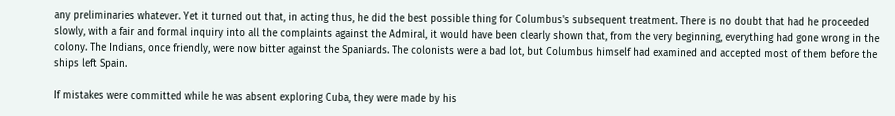any preliminaries whatever. Yet it turned out that, in acting thus, he did the best possible thing for Columbus's subsequent treatment. There is no doubt that had he proceeded slowly, with a fair and formal inquiry into all the complaints against the Admiral, it would have been clearly shown that, from the very beginning, everything had gone wrong in the colony. The Indians, once friendly, were now bitter against the Spaniards. The colonists were a bad lot, but Columbus himself had examined and accepted most of them before the ships left Spain.

If mistakes were committed while he was absent exploring Cuba, they were made by his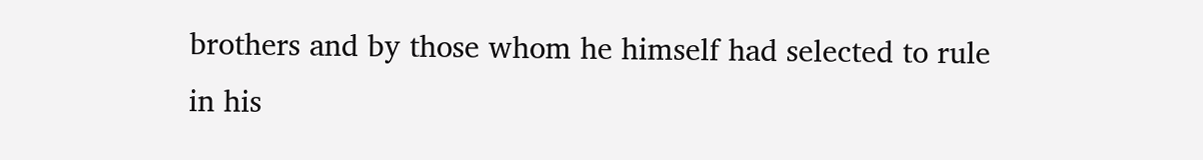brothers and by those whom he himself had selected to rule in his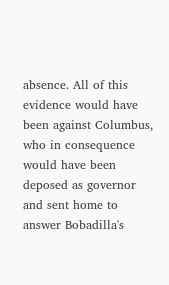absence. All of this evidence would have been against Columbus, who in consequence would have been deposed as governor and sent home to answer Bobadilla's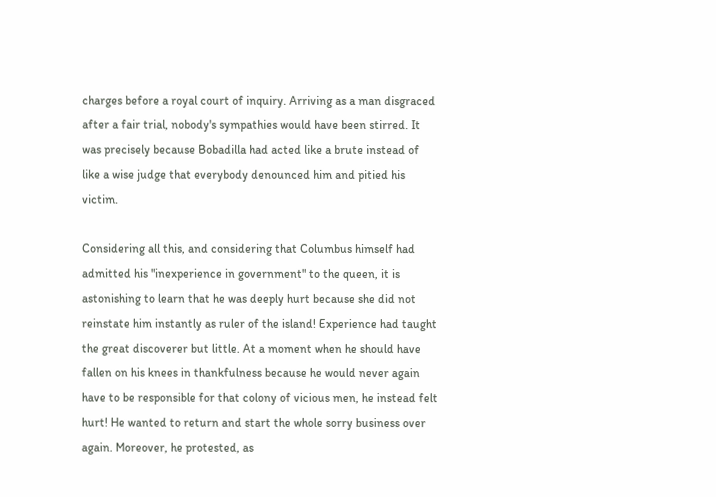charges before a royal court of inquiry. Arriving as a man disgraced after a fair trial, nobody's sympathies would have been stirred. It was precisely because Bobadilla had acted like a brute instead of like a wise judge that everybody denounced him and pitied his victim.

Considering all this, and considering that Columbus himself had admitted his "inexperience in government" to the queen, it is astonishing to learn that he was deeply hurt because she did not reinstate him instantly as ruler of the island! Experience had taught the great discoverer but little. At a moment when he should have fallen on his knees in thankfulness because he would never again have to be responsible for that colony of vicious men, he instead felt hurt! He wanted to return and start the whole sorry business over again. Moreover, he protested, as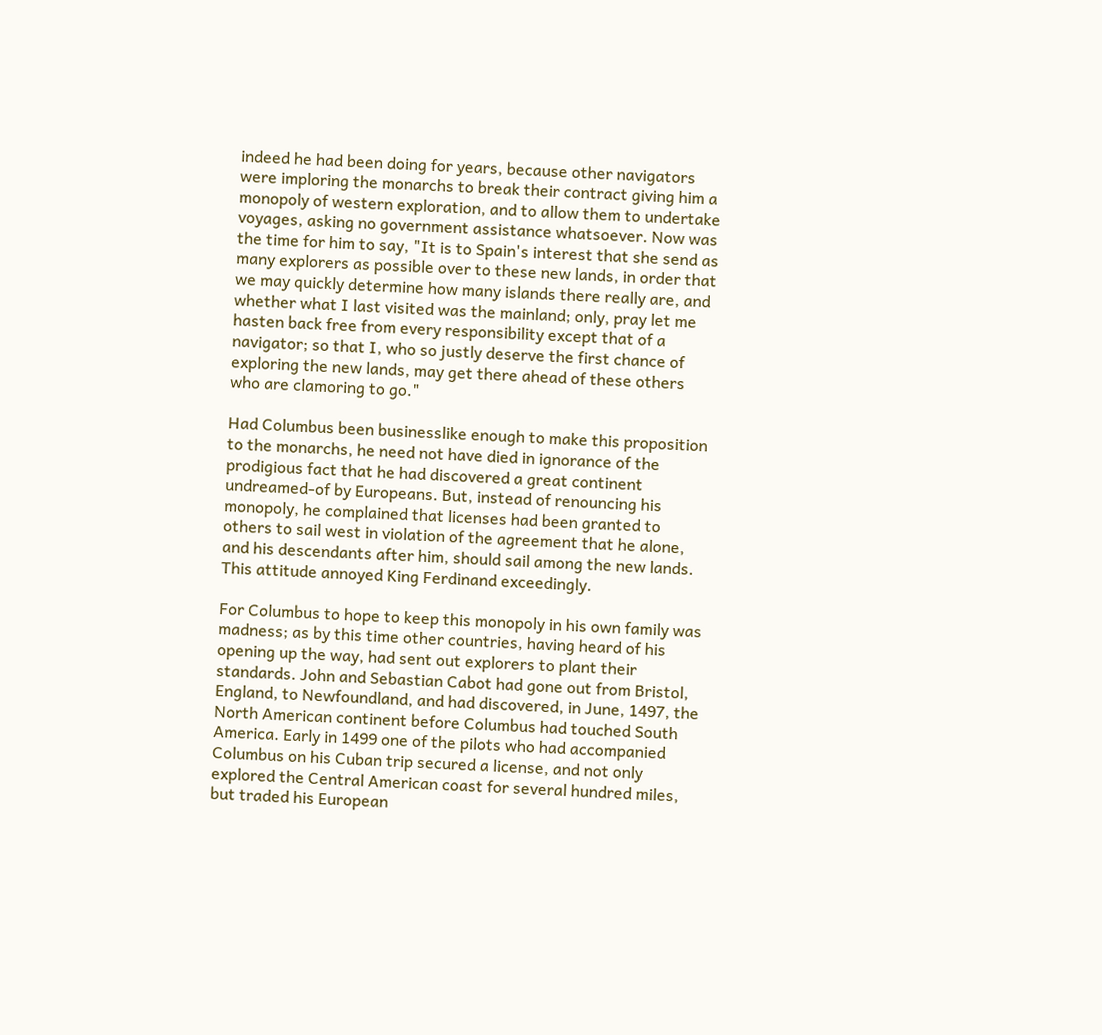indeed he had been doing for years, because other navigators were imploring the monarchs to break their contract giving him a monopoly of western exploration, and to allow them to undertake voyages, asking no government assistance whatsoever. Now was the time for him to say, "It is to Spain's interest that she send as many explorers as possible over to these new lands, in order that we may quickly determine how many islands there really are, and whether what I last visited was the mainland; only, pray let me hasten back free from every responsibility except that of a navigator; so that I, who so justly deserve the first chance of exploring the new lands, may get there ahead of these others who are clamoring to go."

Had Columbus been businesslike enough to make this proposition to the monarchs, he need not have died in ignorance of the prodigious fact that he had discovered a great continent undreamed-of by Europeans. But, instead of renouncing his monopoly, he complained that licenses had been granted to others to sail west in violation of the agreement that he alone, and his descendants after him, should sail among the new lands. This attitude annoyed King Ferdinand exceedingly.

For Columbus to hope to keep this monopoly in his own family was madness; as by this time other countries, having heard of his opening up the way, had sent out explorers to plant their standards. John and Sebastian Cabot had gone out from Bristol, England, to Newfoundland, and had discovered, in June, 1497, the North American continent before Columbus had touched South America. Early in 1499 one of the pilots who had accompanied Columbus on his Cuban trip secured a license, and not only explored the Central American coast for several hundred miles, but traded his European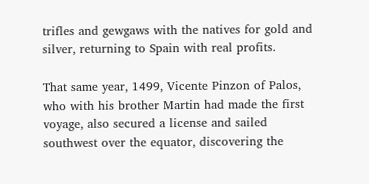trifles and gewgaws with the natives for gold and silver, returning to Spain with real profits.

That same year, 1499, Vicente Pinzon of Palos, who with his brother Martin had made the first voyage, also secured a license and sailed southwest over the equator, discovering the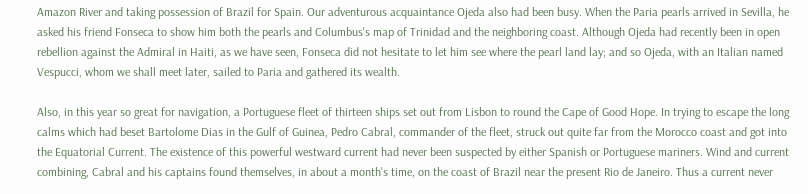Amazon River and taking possession of Brazil for Spain. Our adventurous acquaintance Ojeda also had been busy. When the Paria pearls arrived in Sevilla, he asked his friend Fonseca to show him both the pearls and Columbus's map of Trinidad and the neighboring coast. Although Ojeda had recently been in open rebellion against the Admiral in Haiti, as we have seen, Fonseca did not hesitate to let him see where the pearl land lay; and so Ojeda, with an Italian named Vespucci, whom we shall meet later, sailed to Paria and gathered its wealth.

Also, in this year so great for navigation, a Portuguese fleet of thirteen ships set out from Lisbon to round the Cape of Good Hope. In trying to escape the long calms which had beset Bartolome Dias in the Gulf of Guinea, Pedro Cabral, commander of the fleet, struck out quite far from the Morocco coast and got into the Equatorial Current. The existence of this powerful westward current had never been suspected by either Spanish or Portuguese mariners. Wind and current combining, Cabral and his captains found themselves, in about a month's time, on the coast of Brazil near the present Rio de Janeiro. Thus a current never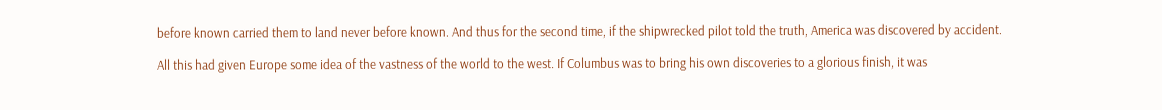before known carried them to land never before known. And thus for the second time, if the shipwrecked pilot told the truth, America was discovered by accident.

All this had given Europe some idea of the vastness of the world to the west. If Columbus was to bring his own discoveries to a glorious finish, it was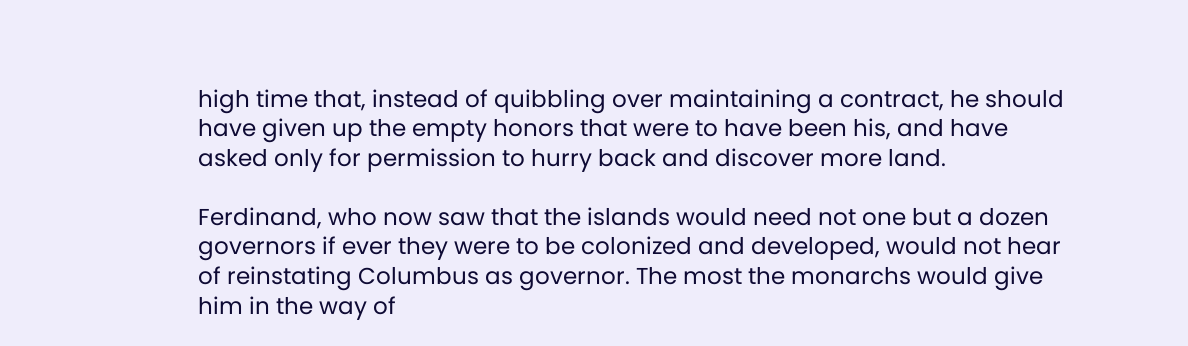high time that, instead of quibbling over maintaining a contract, he should have given up the empty honors that were to have been his, and have asked only for permission to hurry back and discover more land.

Ferdinand, who now saw that the islands would need not one but a dozen governors if ever they were to be colonized and developed, would not hear of reinstating Columbus as governor. The most the monarchs would give him in the way of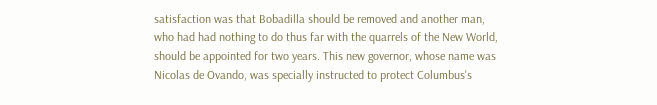satisfaction was that Bobadilla should be removed and another man, who had had nothing to do thus far with the quarrels of the New World, should be appointed for two years. This new governor, whose name was Nicolas de Ovando, was specially instructed to protect Columbus's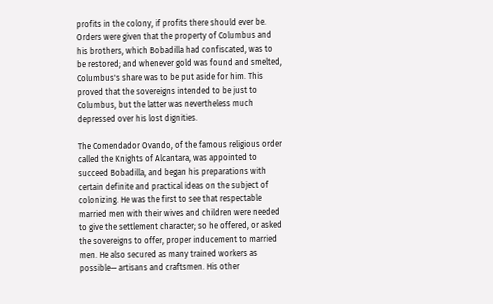profits in the colony, if profits there should ever be. Orders were given that the property of Columbus and his brothers, which Bobadilla had confiscated, was to be restored; and whenever gold was found and smelted, Columbus's share was to be put aside for him. This proved that the sovereigns intended to be just to Columbus, but the latter was nevertheless much depressed over his lost dignities.

The Comendador Ovando, of the famous religious order called the Knights of Alcantara, was appointed to succeed Bobadilla, and began his preparations with certain definite and practical ideas on the subject of colonizing. He was the first to see that respectable married men with their wives and children were needed to give the settlement character; so he offered, or asked the sovereigns to offer, proper inducement to married men. He also secured as many trained workers as possible— artisans and craftsmen. His other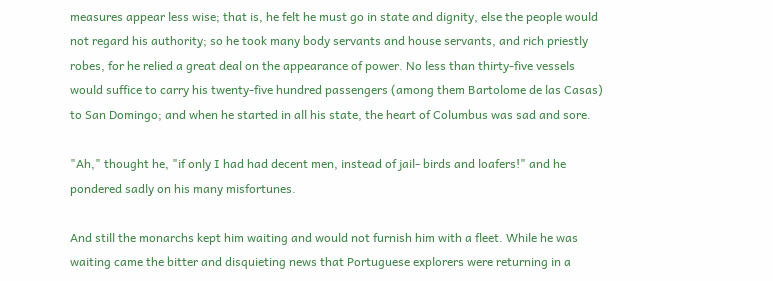measures appear less wise; that is, he felt he must go in state and dignity, else the people would not regard his authority; so he took many body servants and house servants, and rich priestly robes, for he relied a great deal on the appearance of power. No less than thirty-five vessels would suffice to carry his twenty-five hundred passengers (among them Bartolome de las Casas) to San Domingo; and when he started in all his state, the heart of Columbus was sad and sore.

"Ah," thought he, "if only I had had decent men, instead of jail- birds and loafers!" and he pondered sadly on his many misfortunes.

And still the monarchs kept him waiting and would not furnish him with a fleet. While he was waiting came the bitter and disquieting news that Portuguese explorers were returning in a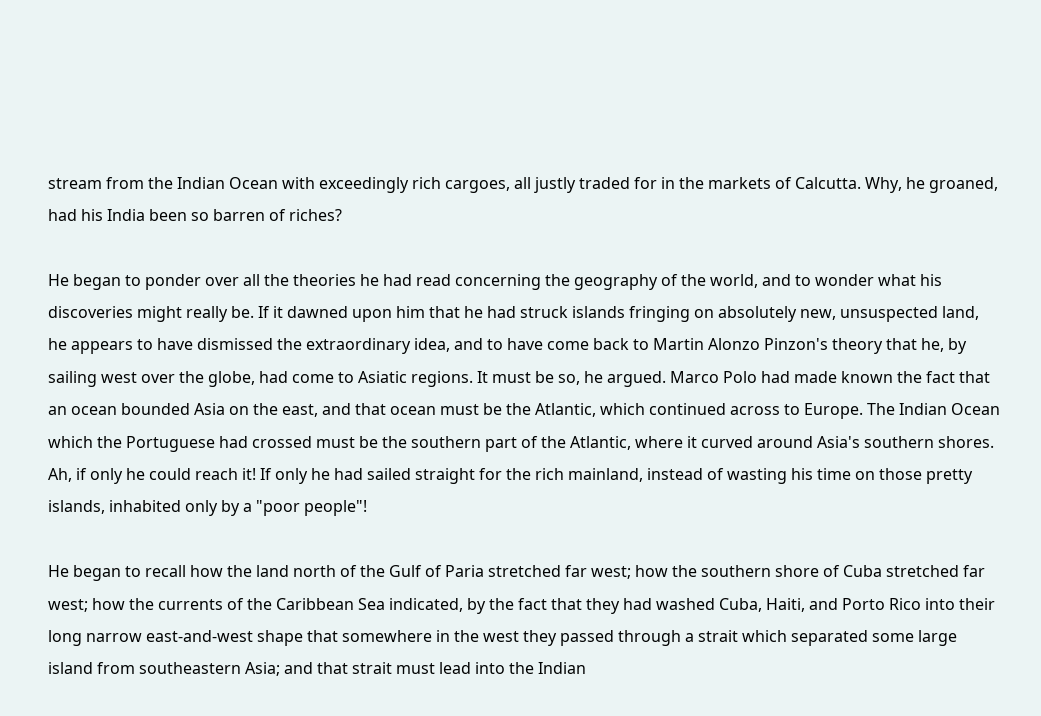stream from the Indian Ocean with exceedingly rich cargoes, all justly traded for in the markets of Calcutta. Why, he groaned, had his India been so barren of riches?

He began to ponder over all the theories he had read concerning the geography of the world, and to wonder what his discoveries might really be. If it dawned upon him that he had struck islands fringing on absolutely new, unsuspected land, he appears to have dismissed the extraordinary idea, and to have come back to Martin Alonzo Pinzon's theory that he, by sailing west over the globe, had come to Asiatic regions. It must be so, he argued. Marco Polo had made known the fact that an ocean bounded Asia on the east, and that ocean must be the Atlantic, which continued across to Europe. The Indian Ocean which the Portuguese had crossed must be the southern part of the Atlantic, where it curved around Asia's southern shores. Ah, if only he could reach it! If only he had sailed straight for the rich mainland, instead of wasting his time on those pretty islands, inhabited only by a "poor people"!

He began to recall how the land north of the Gulf of Paria stretched far west; how the southern shore of Cuba stretched far west; how the currents of the Caribbean Sea indicated, by the fact that they had washed Cuba, Haiti, and Porto Rico into their long narrow east-and-west shape that somewhere in the west they passed through a strait which separated some large island from southeastern Asia; and that strait must lead into the Indian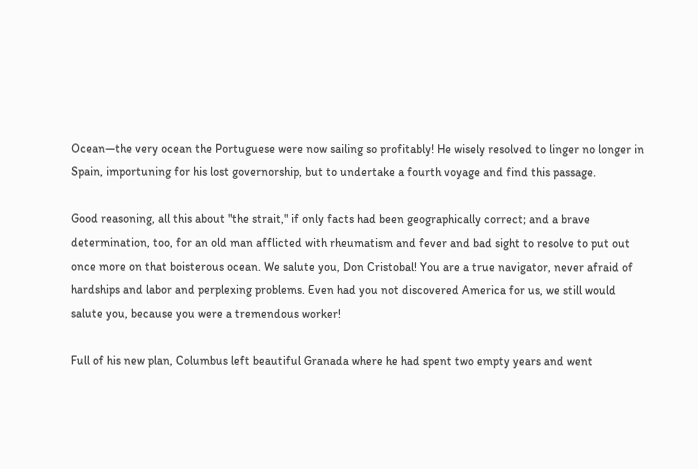Ocean—the very ocean the Portuguese were now sailing so profitably! He wisely resolved to linger no longer in Spain, importuning for his lost governorship, but to undertake a fourth voyage and find this passage.

Good reasoning, all this about "the strait," if only facts had been geographically correct; and a brave determination, too, for an old man afflicted with rheumatism and fever and bad sight to resolve to put out once more on that boisterous ocean. We salute you, Don Cristobal! You are a true navigator, never afraid of hardships and labor and perplexing problems. Even had you not discovered America for us, we still would salute you, because you were a tremendous worker!

Full of his new plan, Columbus left beautiful Granada where he had spent two empty years and went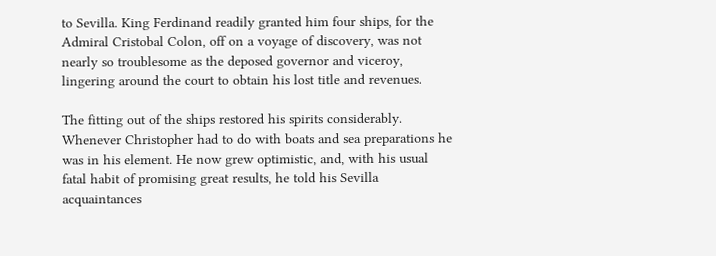to Sevilla. King Ferdinand readily granted him four ships, for the Admiral Cristobal Colon, off on a voyage of discovery, was not nearly so troublesome as the deposed governor and viceroy, lingering around the court to obtain his lost title and revenues.

The fitting out of the ships restored his spirits considerably. Whenever Christopher had to do with boats and sea preparations he was in his element. He now grew optimistic, and, with his usual fatal habit of promising great results, he told his Sevilla acquaintances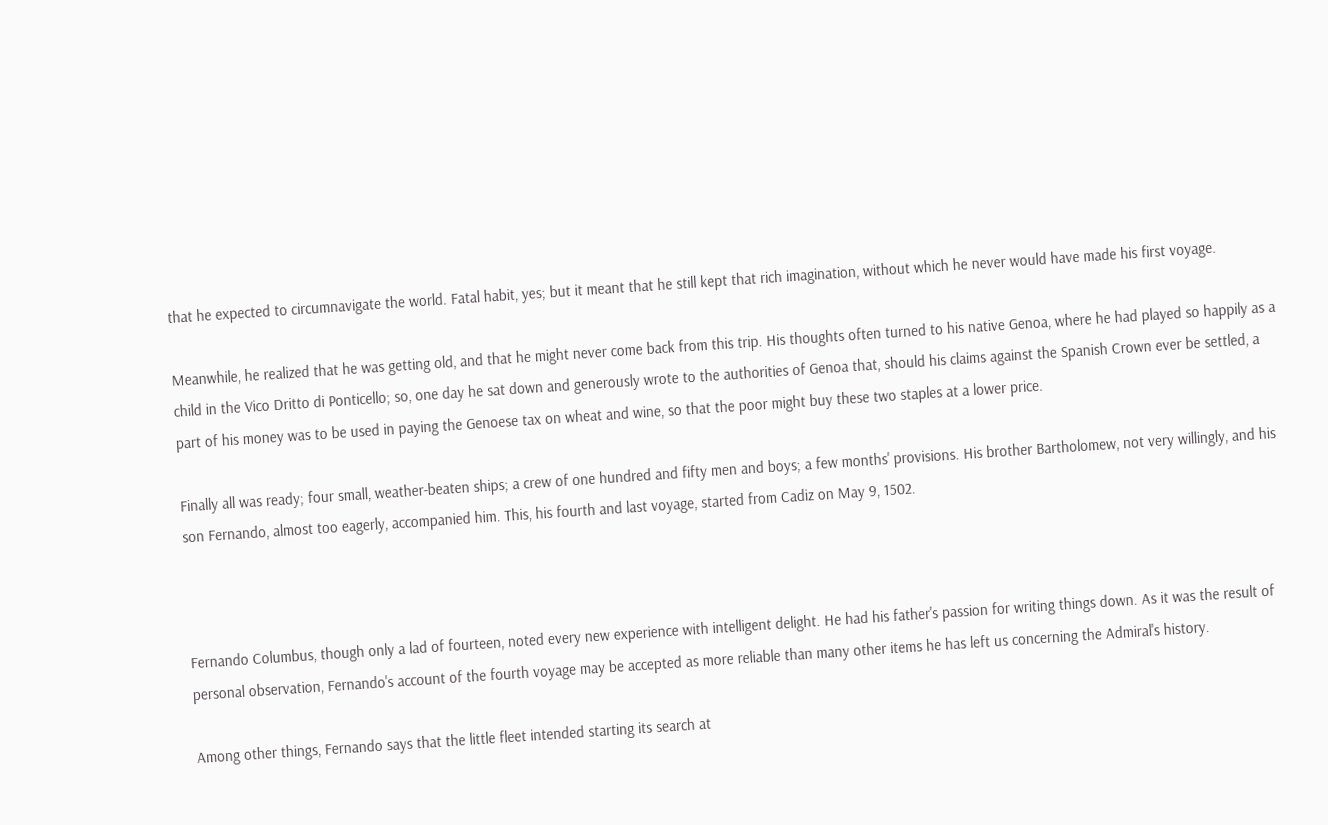that he expected to circumnavigate the world. Fatal habit, yes; but it meant that he still kept that rich imagination, without which he never would have made his first voyage.

Meanwhile, he realized that he was getting old, and that he might never come back from this trip. His thoughts often turned to his native Genoa, where he had played so happily as a child in the Vico Dritto di Ponticello; so, one day he sat down and generously wrote to the authorities of Genoa that, should his claims against the Spanish Crown ever be settled, a part of his money was to be used in paying the Genoese tax on wheat and wine, so that the poor might buy these two staples at a lower price.

Finally all was ready; four small, weather-beaten ships; a crew of one hundred and fifty men and boys; a few months' provisions. His brother Bartholomew, not very willingly, and his son Fernando, almost too eagerly, accompanied him. This, his fourth and last voyage, started from Cadiz on May 9, 1502.



Fernando Columbus, though only a lad of fourteen, noted every new experience with intelligent delight. He had his father's passion for writing things down. As it was the result of personal observation, Fernando's account of the fourth voyage may be accepted as more reliable than many other items he has left us concerning the Admiral's history.

Among other things, Fernando says that the little fleet intended starting its search at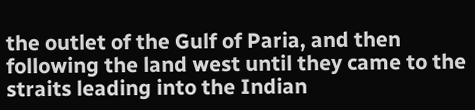the outlet of the Gulf of Paria, and then following the land west until they came to the straits leading into the Indian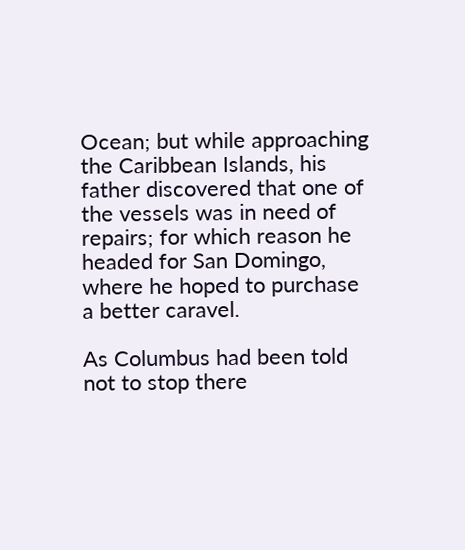Ocean; but while approaching the Caribbean Islands, his father discovered that one of the vessels was in need of repairs; for which reason he headed for San Domingo, where he hoped to purchase a better caravel.

As Columbus had been told not to stop there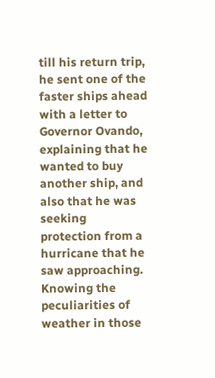till his return trip, he sent one of the faster ships ahead with a letter to Governor Ovando, explaining that he wanted to buy another ship, and also that he was seeking protection from a hurricane that he saw approaching. Knowing the peculiarities of weather in those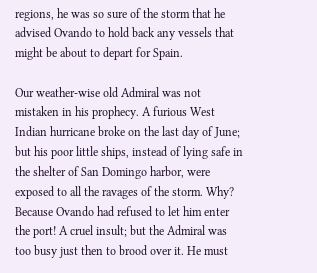regions, he was so sure of the storm that he advised Ovando to hold back any vessels that might be about to depart for Spain.

Our weather-wise old Admiral was not mistaken in his prophecy. A furious West Indian hurricane broke on the last day of June; but his poor little ships, instead of lying safe in the shelter of San Domingo harbor, were exposed to all the ravages of the storm. Why? Because Ovando had refused to let him enter the port! A cruel insult; but the Admiral was too busy just then to brood over it. He must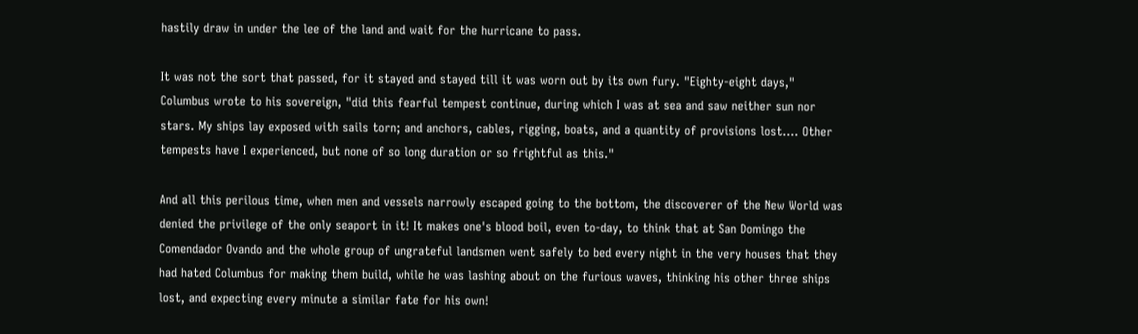hastily draw in under the lee of the land and wait for the hurricane to pass.

It was not the sort that passed, for it stayed and stayed till it was worn out by its own fury. "Eighty-eight days," Columbus wrote to his sovereign, "did this fearful tempest continue, during which I was at sea and saw neither sun nor stars. My ships lay exposed with sails torn; and anchors, cables, rigging, boats, and a quantity of provisions lost.... Other tempests have I experienced, but none of so long duration or so frightful as this."

And all this perilous time, when men and vessels narrowly escaped going to the bottom, the discoverer of the New World was denied the privilege of the only seaport in it! It makes one's blood boil, even to-day, to think that at San Domingo the Comendador Ovando and the whole group of ungrateful landsmen went safely to bed every night in the very houses that they had hated Columbus for making them build, while he was lashing about on the furious waves, thinking his other three ships lost, and expecting every minute a similar fate for his own!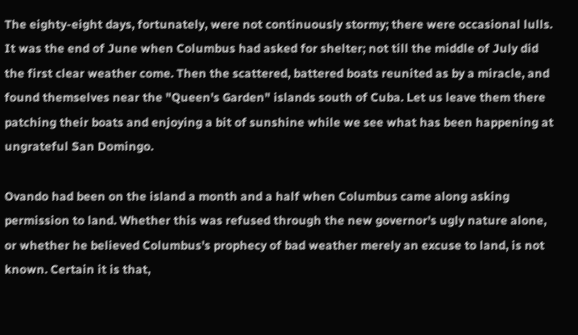The eighty-eight days, fortunately, were not continuously stormy; there were occasional lulls. It was the end of June when Columbus had asked for shelter; not till the middle of July did the first clear weather come. Then the scattered, battered boats reunited as by a miracle, and found themselves near the "Queen's Garden" islands south of Cuba. Let us leave them there patching their boats and enjoying a bit of sunshine while we see what has been happening at ungrateful San Domingo.

Ovando had been on the island a month and a half when Columbus came along asking permission to land. Whether this was refused through the new governor's ugly nature alone, or whether he believed Columbus's prophecy of bad weather merely an excuse to land, is not known. Certain it is that,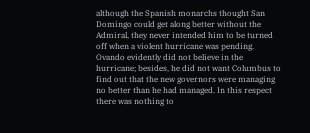although the Spanish monarchs thought San Domingo could get along better without the Admiral, they never intended him to be turned off when a violent hurricane was pending. Ovando evidently did not believe in the hurricane; besides, he did not want Columbus to find out that the new governors were managing no better than he had managed. In this respect there was nothing to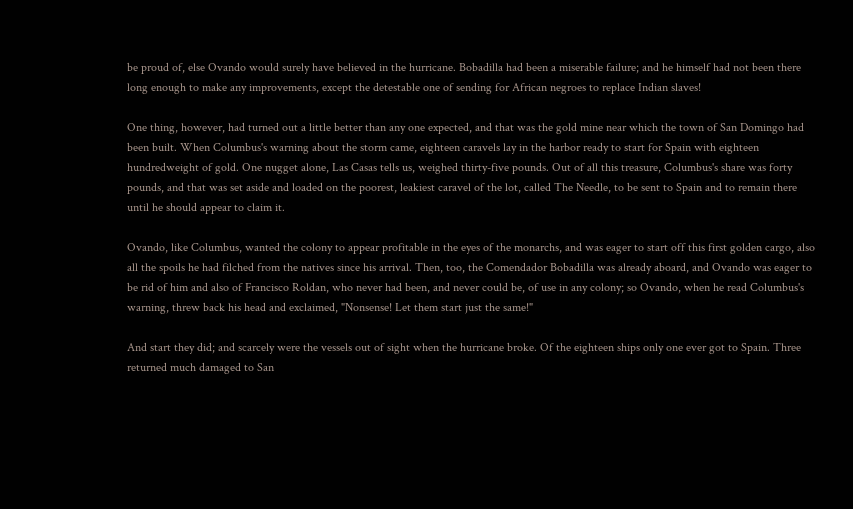be proud of, else Ovando would surely have believed in the hurricane. Bobadilla had been a miserable failure; and he himself had not been there long enough to make any improvements, except the detestable one of sending for African negroes to replace Indian slaves!

One thing, however, had turned out a little better than any one expected, and that was the gold mine near which the town of San Domingo had been built. When Columbus's warning about the storm came, eighteen caravels lay in the harbor ready to start for Spain with eighteen hundredweight of gold. One nugget alone, Las Casas tells us, weighed thirty-five pounds. Out of all this treasure, Columbus's share was forty pounds, and that was set aside and loaded on the poorest, leakiest caravel of the lot, called The Needle, to be sent to Spain and to remain there until he should appear to claim it.

Ovando, like Columbus, wanted the colony to appear profitable in the eyes of the monarchs, and was eager to start off this first golden cargo, also all the spoils he had filched from the natives since his arrival. Then, too, the Comendador Bobadilla was already aboard, and Ovando was eager to be rid of him and also of Francisco Roldan, who never had been, and never could be, of use in any colony; so Ovando, when he read Columbus's warning, threw back his head and exclaimed, "Nonsense! Let them start just the same!"

And start they did; and scarcely were the vessels out of sight when the hurricane broke. Of the eighteen ships only one ever got to Spain. Three returned much damaged to San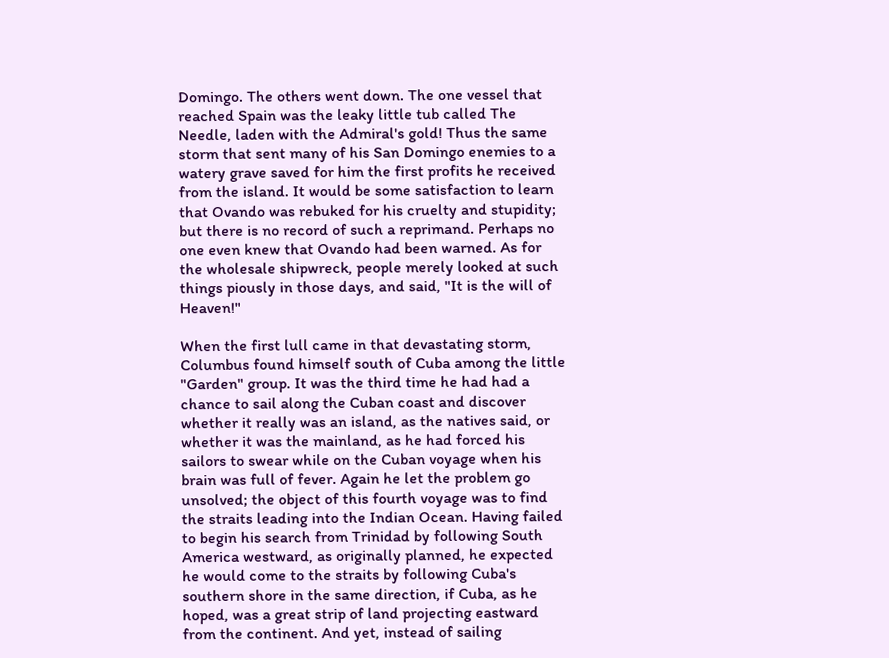Domingo. The others went down. The one vessel that reached Spain was the leaky little tub called The Needle, laden with the Admiral's gold! Thus the same storm that sent many of his San Domingo enemies to a watery grave saved for him the first profits he received from the island. It would be some satisfaction to learn that Ovando was rebuked for his cruelty and stupidity; but there is no record of such a reprimand. Perhaps no one even knew that Ovando had been warned. As for the wholesale shipwreck, people merely looked at such things piously in those days, and said, "It is the will of Heaven!"

When the first lull came in that devastating storm, Columbus found himself south of Cuba among the little "Garden" group. It was the third time he had had a chance to sail along the Cuban coast and discover whether it really was an island, as the natives said, or whether it was the mainland, as he had forced his sailors to swear while on the Cuban voyage when his brain was full of fever. Again he let the problem go unsolved; the object of this fourth voyage was to find the straits leading into the Indian Ocean. Having failed to begin his search from Trinidad by following South America westward, as originally planned, he expected he would come to the straits by following Cuba's southern shore in the same direction, if Cuba, as he hoped, was a great strip of land projecting eastward from the continent. And yet, instead of sailing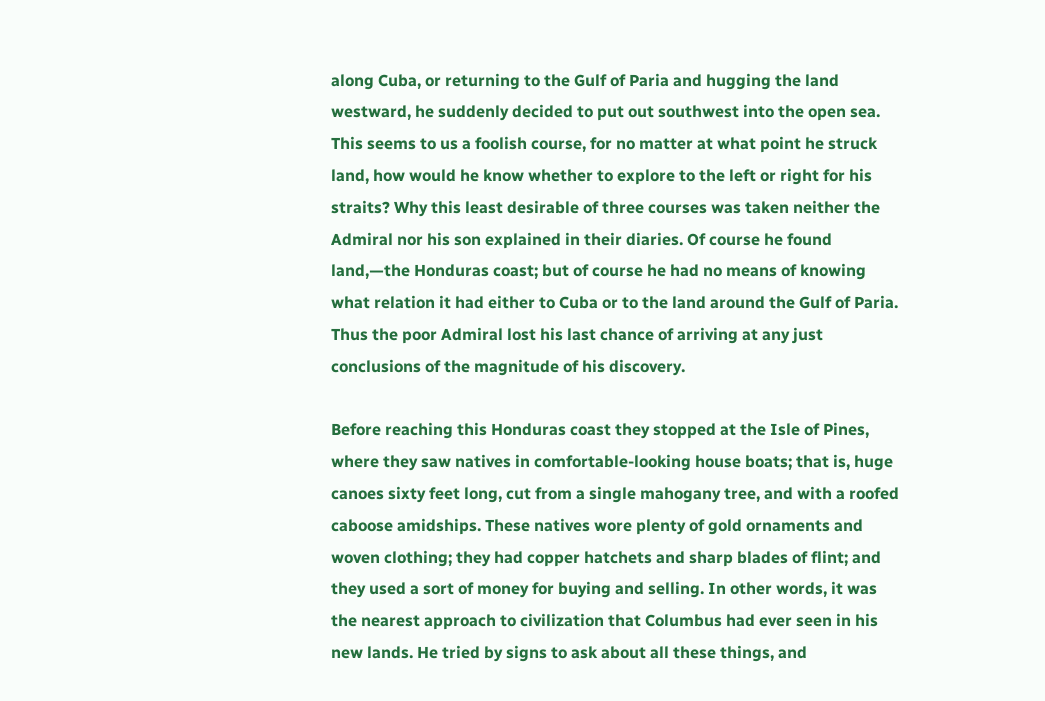along Cuba, or returning to the Gulf of Paria and hugging the land westward, he suddenly decided to put out southwest into the open sea. This seems to us a foolish course, for no matter at what point he struck land, how would he know whether to explore to the left or right for his straits? Why this least desirable of three courses was taken neither the Admiral nor his son explained in their diaries. Of course he found land,—the Honduras coast; but of course he had no means of knowing what relation it had either to Cuba or to the land around the Gulf of Paria. Thus the poor Admiral lost his last chance of arriving at any just conclusions of the magnitude of his discovery.

Before reaching this Honduras coast they stopped at the Isle of Pines, where they saw natives in comfortable-looking house boats; that is, huge canoes sixty feet long, cut from a single mahogany tree, and with a roofed caboose amidships. These natives wore plenty of gold ornaments and woven clothing; they had copper hatchets and sharp blades of flint; and they used a sort of money for buying and selling. In other words, it was the nearest approach to civilization that Columbus had ever seen in his new lands. He tried by signs to ask about all these things, and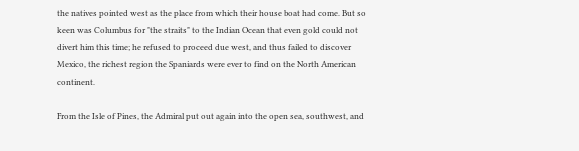the natives pointed west as the place from which their house boat had come. But so keen was Columbus for "the straits" to the Indian Ocean that even gold could not divert him this time; he refused to proceed due west, and thus failed to discover Mexico, the richest region the Spaniards were ever to find on the North American continent.

From the Isle of Pines, the Admiral put out again into the open sea, southwest, and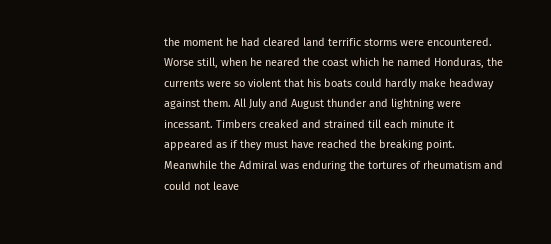the moment he had cleared land terrific storms were encountered. Worse still, when he neared the coast which he named Honduras, the currents were so violent that his boats could hardly make headway against them. All July and August thunder and lightning were incessant. Timbers creaked and strained till each minute it appeared as if they must have reached the breaking point. Meanwhile the Admiral was enduring the tortures of rheumatism and could not leave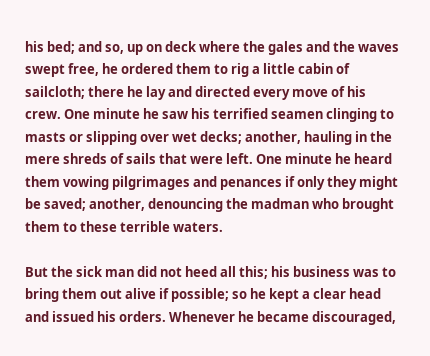his bed; and so, up on deck where the gales and the waves swept free, he ordered them to rig a little cabin of sailcloth; there he lay and directed every move of his crew. One minute he saw his terrified seamen clinging to masts or slipping over wet decks; another, hauling in the mere shreds of sails that were left. One minute he heard them vowing pilgrimages and penances if only they might be saved; another, denouncing the madman who brought them to these terrible waters.

But the sick man did not heed all this; his business was to bring them out alive if possible; so he kept a clear head and issued his orders. Whenever he became discouraged,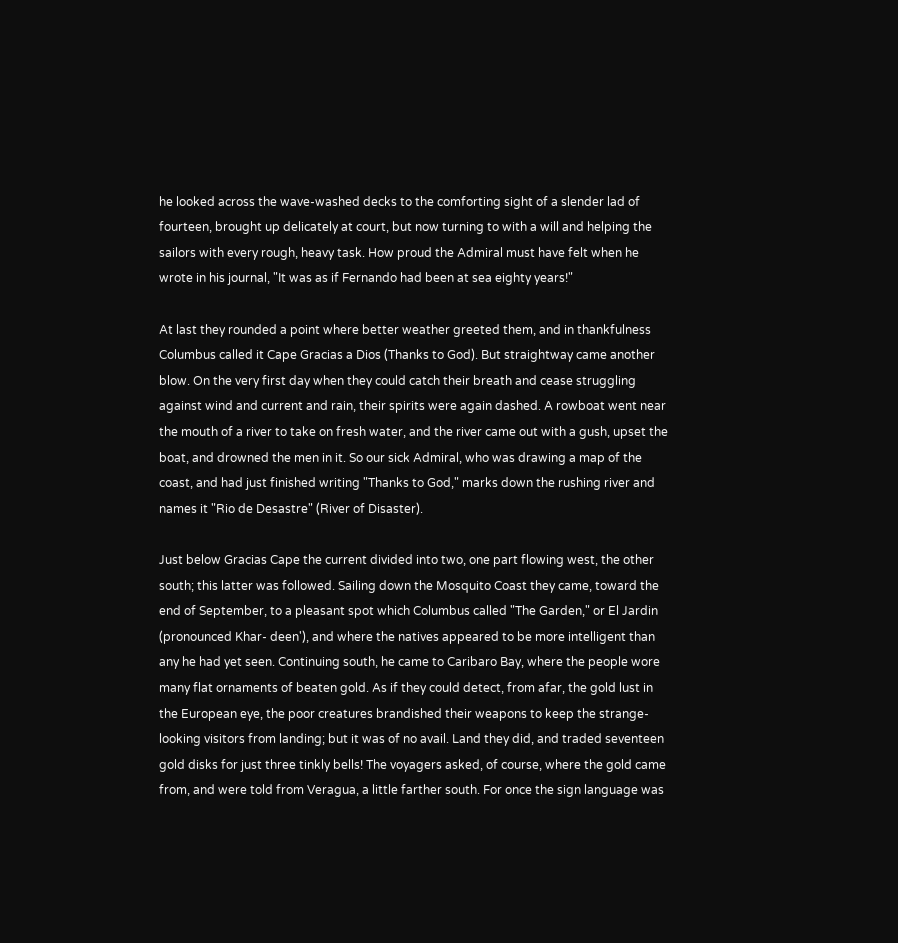he looked across the wave-washed decks to the comforting sight of a slender lad of fourteen, brought up delicately at court, but now turning to with a will and helping the sailors with every rough, heavy task. How proud the Admiral must have felt when he wrote in his journal, "It was as if Fernando had been at sea eighty years!"

At last they rounded a point where better weather greeted them, and in thankfulness Columbus called it Cape Gracias a Dios (Thanks to God). But straightway came another blow. On the very first day when they could catch their breath and cease struggling against wind and current and rain, their spirits were again dashed. A rowboat went near the mouth of a river to take on fresh water, and the river came out with a gush, upset the boat, and drowned the men in it. So our sick Admiral, who was drawing a map of the coast, and had just finished writing "Thanks to God," marks down the rushing river and names it "Rio de Desastre" (River of Disaster).

Just below Gracias Cape the current divided into two, one part flowing west, the other south; this latter was followed. Sailing down the Mosquito Coast they came, toward the end of September, to a pleasant spot which Columbus called "The Garden," or El Jardin (pronounced Khar- deen'), and where the natives appeared to be more intelligent than any he had yet seen. Continuing south, he came to Caribaro Bay, where the people wore many flat ornaments of beaten gold. As if they could detect, from afar, the gold lust in the European eye, the poor creatures brandished their weapons to keep the strange-looking visitors from landing; but it was of no avail. Land they did, and traded seventeen gold disks for just three tinkly bells! The voyagers asked, of course, where the gold came from, and were told from Veragua, a little farther south. For once the sign language was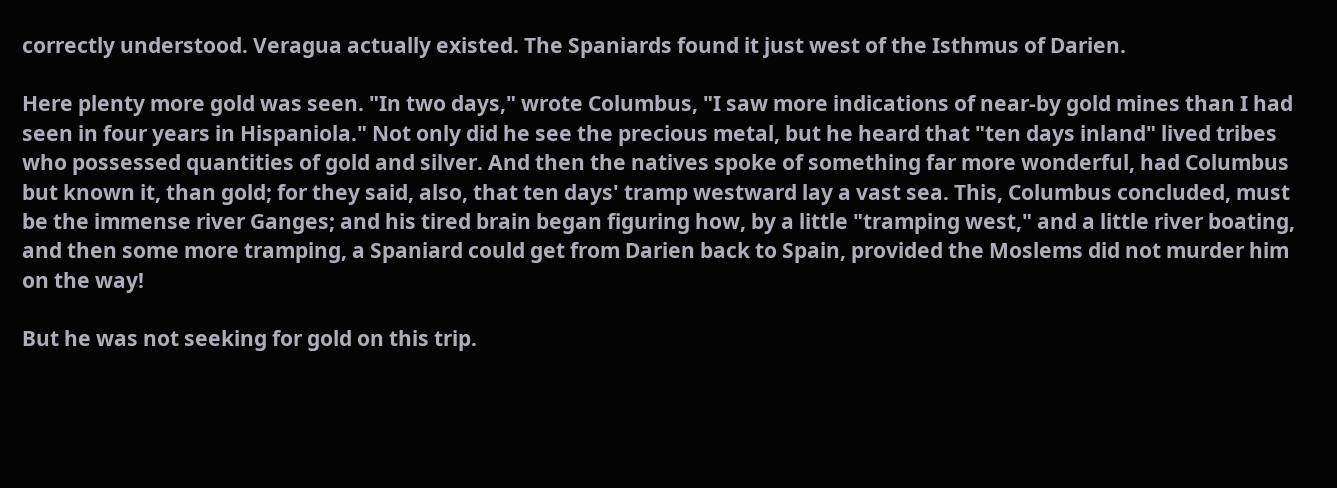correctly understood. Veragua actually existed. The Spaniards found it just west of the Isthmus of Darien.

Here plenty more gold was seen. "In two days," wrote Columbus, "I saw more indications of near-by gold mines than I had seen in four years in Hispaniola." Not only did he see the precious metal, but he heard that "ten days inland" lived tribes who possessed quantities of gold and silver. And then the natives spoke of something far more wonderful, had Columbus but known it, than gold; for they said, also, that ten days' tramp westward lay a vast sea. This, Columbus concluded, must be the immense river Ganges; and his tired brain began figuring how, by a little "tramping west," and a little river boating, and then some more tramping, a Spaniard could get from Darien back to Spain, provided the Moslems did not murder him on the way!

But he was not seeking for gold on this trip.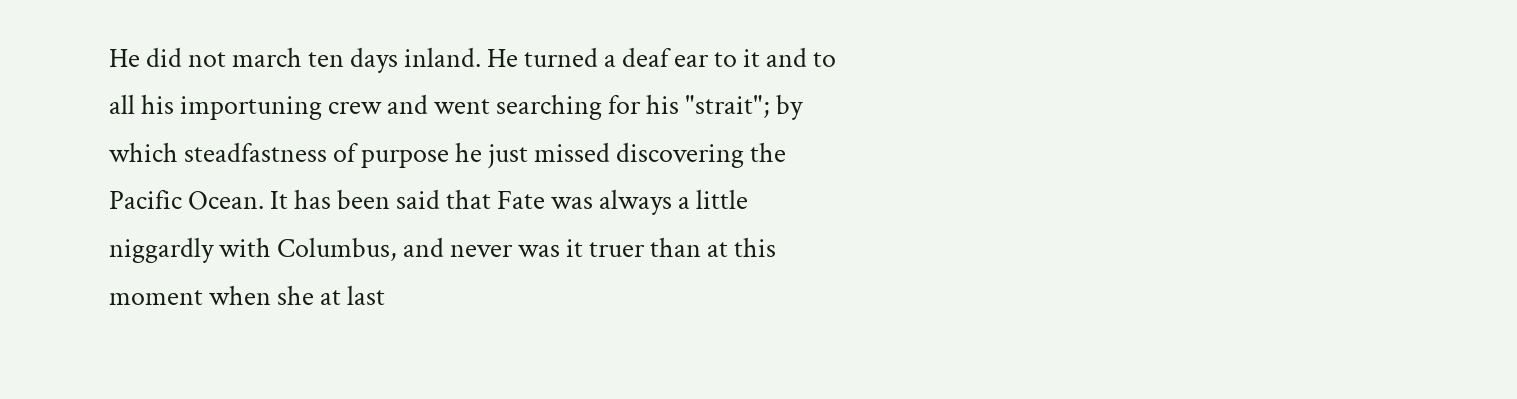He did not march ten days inland. He turned a deaf ear to it and to all his importuning crew and went searching for his "strait"; by which steadfastness of purpose he just missed discovering the Pacific Ocean. It has been said that Fate was always a little niggardly with Columbus, and never was it truer than at this moment when she at last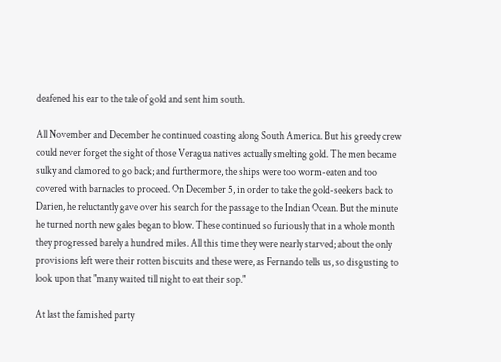deafened his ear to the tale of gold and sent him south.

All November and December he continued coasting along South America. But his greedy crew could never forget the sight of those Veragua natives actually smelting gold. The men became sulky and clamored to go back; and furthermore, the ships were too worm-eaten and too covered with barnacles to proceed. On December 5, in order to take the gold-seekers back to Darien, he reluctantly gave over his search for the passage to the Indian Ocean. But the minute he turned north new gales began to blow. These continued so furiously that in a whole month they progressed barely a hundred miles. All this time they were nearly starved; about the only provisions left were their rotten biscuits and these were, as Fernando tells us, so disgusting to look upon that "many waited till night to eat their sop."

At last the famished party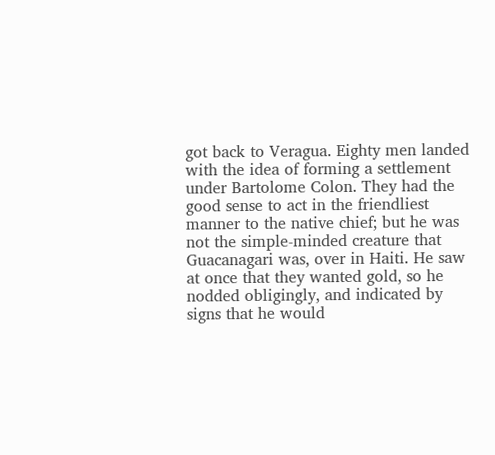got back to Veragua. Eighty men landed with the idea of forming a settlement under Bartolome Colon. They had the good sense to act in the friendliest manner to the native chief; but he was not the simple-minded creature that Guacanagari was, over in Haiti. He saw at once that they wanted gold, so he nodded obligingly, and indicated by signs that he would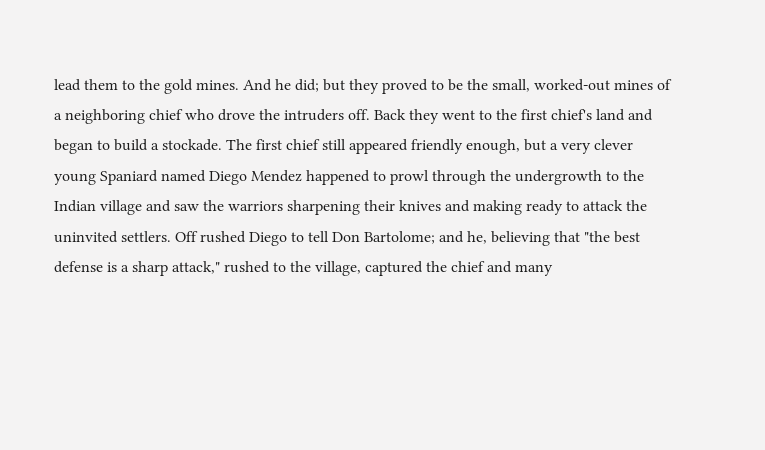lead them to the gold mines. And he did; but they proved to be the small, worked-out mines of a neighboring chief who drove the intruders off. Back they went to the first chief's land and began to build a stockade. The first chief still appeared friendly enough, but a very clever young Spaniard named Diego Mendez happened to prowl through the undergrowth to the Indian village and saw the warriors sharpening their knives and making ready to attack the uninvited settlers. Off rushed Diego to tell Don Bartolome; and he, believing that "the best defense is a sharp attack," rushed to the village, captured the chief and many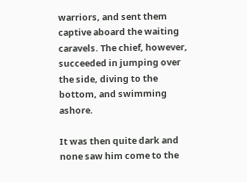warriors, and sent them captive aboard the waiting caravels. The chief, however, succeeded in jumping over the side, diving to the bottom, and swimming ashore.

It was then quite dark and none saw him come to the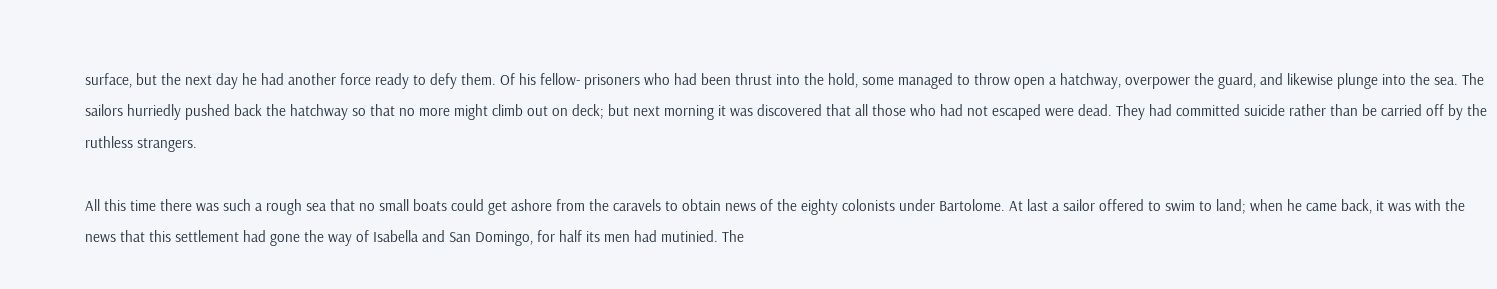surface, but the next day he had another force ready to defy them. Of his fellow- prisoners who had been thrust into the hold, some managed to throw open a hatchway, overpower the guard, and likewise plunge into the sea. The sailors hurriedly pushed back the hatchway so that no more might climb out on deck; but next morning it was discovered that all those who had not escaped were dead. They had committed suicide rather than be carried off by the ruthless strangers.

All this time there was such a rough sea that no small boats could get ashore from the caravels to obtain news of the eighty colonists under Bartolome. At last a sailor offered to swim to land; when he came back, it was with the news that this settlement had gone the way of Isabella and San Domingo, for half its men had mutinied. The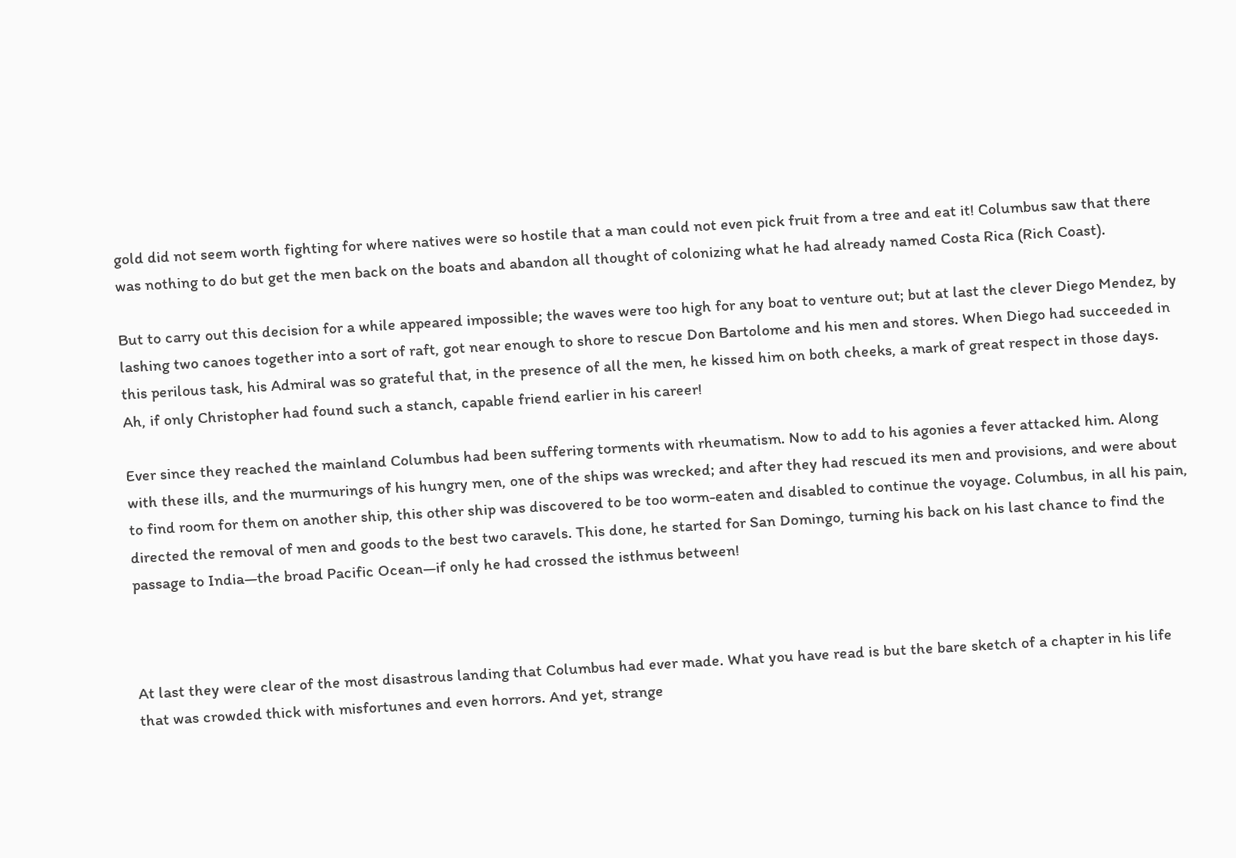gold did not seem worth fighting for where natives were so hostile that a man could not even pick fruit from a tree and eat it! Columbus saw that there was nothing to do but get the men back on the boats and abandon all thought of colonizing what he had already named Costa Rica (Rich Coast).

But to carry out this decision for a while appeared impossible; the waves were too high for any boat to venture out; but at last the clever Diego Mendez, by lashing two canoes together into a sort of raft, got near enough to shore to rescue Don Bartolome and his men and stores. When Diego had succeeded in this perilous task, his Admiral was so grateful that, in the presence of all the men, he kissed him on both cheeks, a mark of great respect in those days. Ah, if only Christopher had found such a stanch, capable friend earlier in his career!

Ever since they reached the mainland Columbus had been suffering torments with rheumatism. Now to add to his agonies a fever attacked him. Along with these ills, and the murmurings of his hungry men, one of the ships was wrecked; and after they had rescued its men and provisions, and were about to find room for them on another ship, this other ship was discovered to be too worm-eaten and disabled to continue the voyage. Columbus, in all his pain, directed the removal of men and goods to the best two caravels. This done, he started for San Domingo, turning his back on his last chance to find the passage to India—the broad Pacific Ocean—if only he had crossed the isthmus between!



At last they were clear of the most disastrous landing that Columbus had ever made. What you have read is but the bare sketch of a chapter in his life that was crowded thick with misfortunes and even horrors. And yet, strange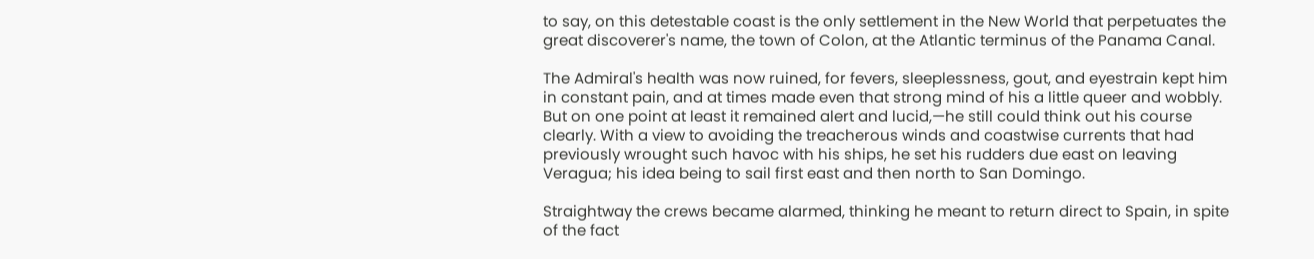to say, on this detestable coast is the only settlement in the New World that perpetuates the great discoverer's name, the town of Colon, at the Atlantic terminus of the Panama Canal.

The Admiral's health was now ruined, for fevers, sleeplessness, gout, and eyestrain kept him in constant pain, and at times made even that strong mind of his a little queer and wobbly. But on one point at least it remained alert and lucid,—he still could think out his course clearly. With a view to avoiding the treacherous winds and coastwise currents that had previously wrought such havoc with his ships, he set his rudders due east on leaving Veragua; his idea being to sail first east and then north to San Domingo.

Straightway the crews became alarmed, thinking he meant to return direct to Spain, in spite of the fact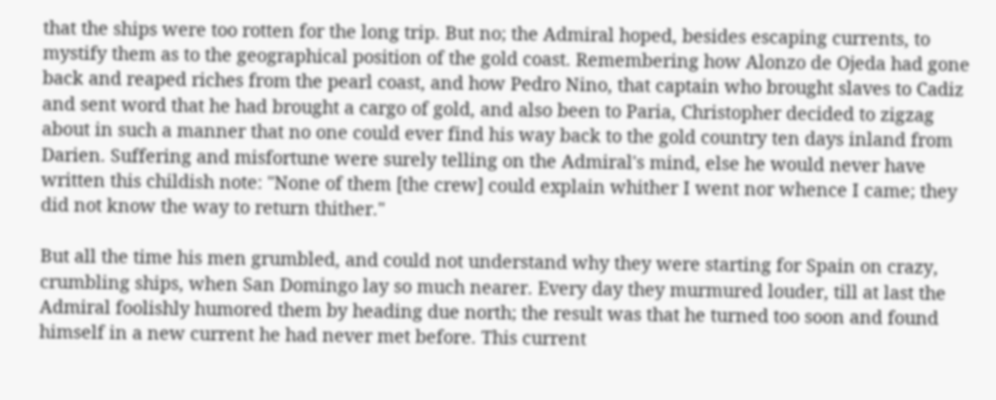that the ships were too rotten for the long trip. But no; the Admiral hoped, besides escaping currents, to mystify them as to the geographical position of the gold coast. Remembering how Alonzo de Ojeda had gone back and reaped riches from the pearl coast, and how Pedro Nino, that captain who brought slaves to Cadiz and sent word that he had brought a cargo of gold, and also been to Paria, Christopher decided to zigzag about in such a manner that no one could ever find his way back to the gold country ten days inland from Darien. Suffering and misfortune were surely telling on the Admiral's mind, else he would never have written this childish note: "None of them [the crew] could explain whither I went nor whence I came; they did not know the way to return thither."

But all the time his men grumbled, and could not understand why they were starting for Spain on crazy, crumbling ships, when San Domingo lay so much nearer. Every day they murmured louder, till at last the Admiral foolishly humored them by heading due north; the result was that he turned too soon and found himself in a new current he had never met before. This current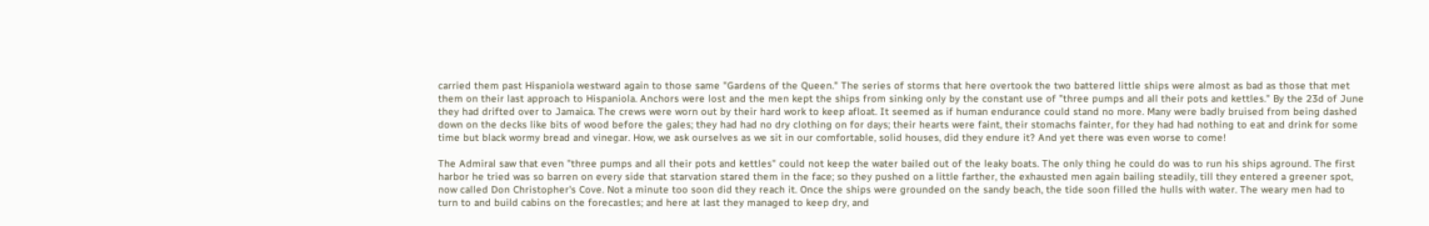carried them past Hispaniola westward again to those same "Gardens of the Queen." The series of storms that here overtook the two battered little ships were almost as bad as those that met them on their last approach to Hispaniola. Anchors were lost and the men kept the ships from sinking only by the constant use of "three pumps and all their pots and kettles." By the 23d of June they had drifted over to Jamaica. The crews were worn out by their hard work to keep afloat. It seemed as if human endurance could stand no more. Many were badly bruised from being dashed down on the decks like bits of wood before the gales; they had had no dry clothing on for days; their hearts were faint, their stomachs fainter, for they had had nothing to eat and drink for some time but black wormy bread and vinegar. How, we ask ourselves as we sit in our comfortable, solid houses, did they endure it? And yet there was even worse to come!

The Admiral saw that even "three pumps and all their pots and kettles" could not keep the water bailed out of the leaky boats. The only thing he could do was to run his ships aground. The first harbor he tried was so barren on every side that starvation stared them in the face; so they pushed on a little farther, the exhausted men again bailing steadily, till they entered a greener spot, now called Don Christopher's Cove. Not a minute too soon did they reach it. Once the ships were grounded on the sandy beach, the tide soon filled the hulls with water. The weary men had to turn to and build cabins on the forecastles; and here at last they managed to keep dry, and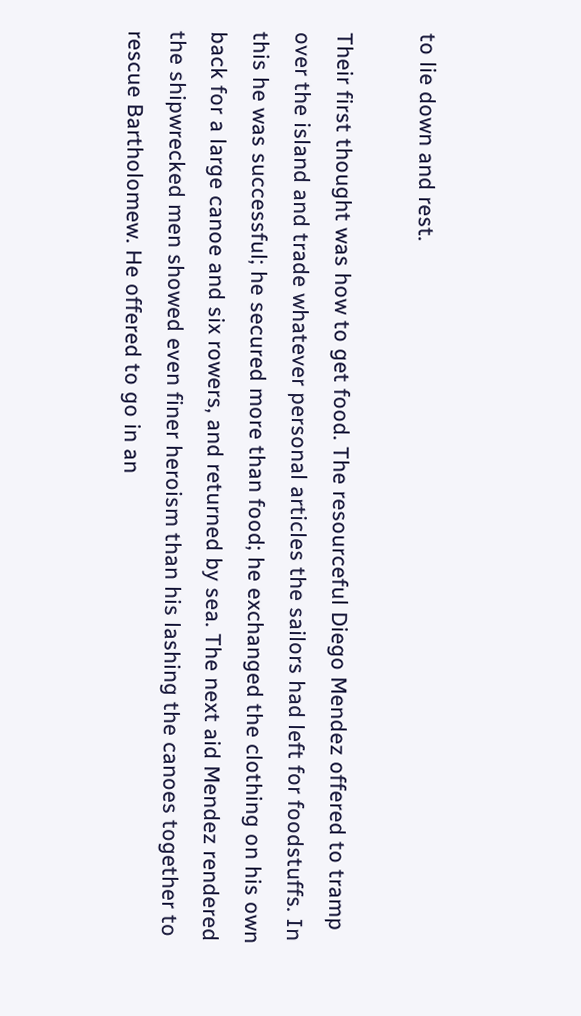to lie down and rest.

Their first thought was how to get food. The resourceful Diego Mendez offered to tramp over the island and trade whatever personal articles the sailors had left for foodstuffs. In this he was successful; he secured more than food; he exchanged the clothing on his own back for a large canoe and six rowers, and returned by sea. The next aid Mendez rendered the shipwrecked men showed even finer heroism than his lashing the canoes together to rescue Bartholomew. He offered to go in an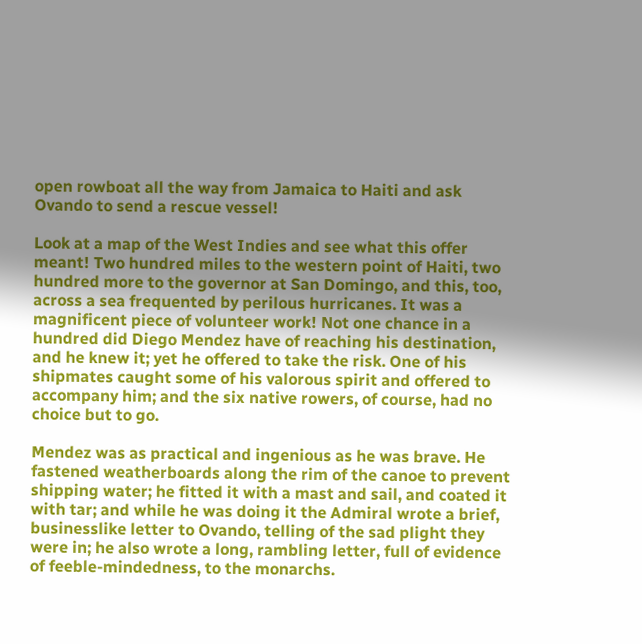open rowboat all the way from Jamaica to Haiti and ask Ovando to send a rescue vessel!

Look at a map of the West Indies and see what this offer meant! Two hundred miles to the western point of Haiti, two hundred more to the governor at San Domingo, and this, too, across a sea frequented by perilous hurricanes. It was a magnificent piece of volunteer work! Not one chance in a hundred did Diego Mendez have of reaching his destination, and he knew it; yet he offered to take the risk. One of his shipmates caught some of his valorous spirit and offered to accompany him; and the six native rowers, of course, had no choice but to go.

Mendez was as practical and ingenious as he was brave. He fastened weatherboards along the rim of the canoe to prevent shipping water; he fitted it with a mast and sail, and coated it with tar; and while he was doing it the Admiral wrote a brief, businesslike letter to Ovando, telling of the sad plight they were in; he also wrote a long, rambling letter, full of evidence of feeble-mindedness, to the monarchs.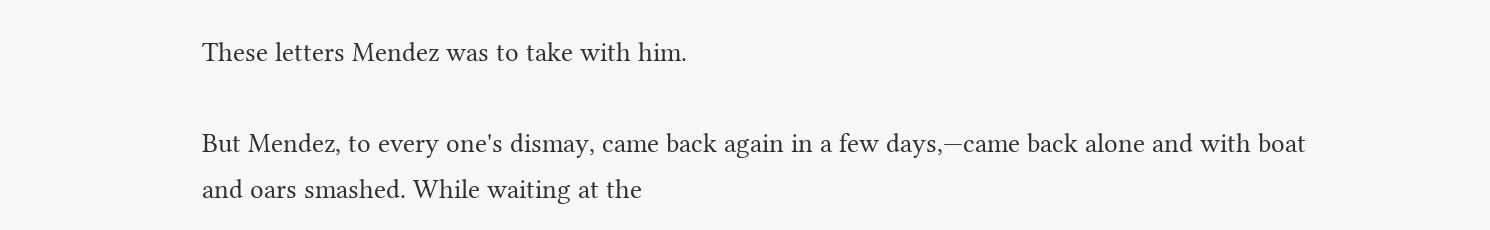These letters Mendez was to take with him.

But Mendez, to every one's dismay, came back again in a few days,—came back alone and with boat and oars smashed. While waiting at the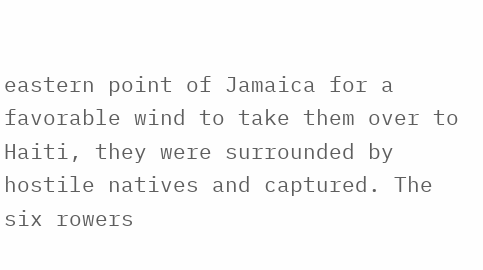eastern point of Jamaica for a favorable wind to take them over to Haiti, they were surrounded by hostile natives and captured. The six rowers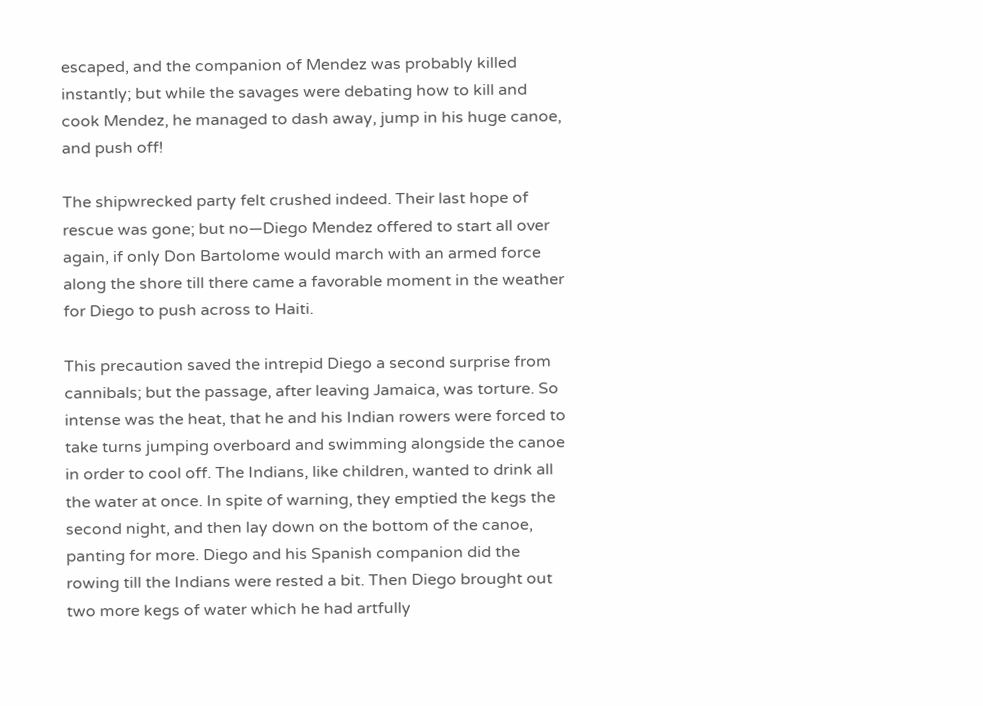escaped, and the companion of Mendez was probably killed instantly; but while the savages were debating how to kill and cook Mendez, he managed to dash away, jump in his huge canoe, and push off!

The shipwrecked party felt crushed indeed. Their last hope of rescue was gone; but no—Diego Mendez offered to start all over again, if only Don Bartolome would march with an armed force along the shore till there came a favorable moment in the weather for Diego to push across to Haiti.

This precaution saved the intrepid Diego a second surprise from cannibals; but the passage, after leaving Jamaica, was torture. So intense was the heat, that he and his Indian rowers were forced to take turns jumping overboard and swimming alongside the canoe in order to cool off. The Indians, like children, wanted to drink all the water at once. In spite of warning, they emptied the kegs the second night, and then lay down on the bottom of the canoe, panting for more. Diego and his Spanish companion did the rowing till the Indians were rested a bit. Then Diego brought out two more kegs of water which he had artfully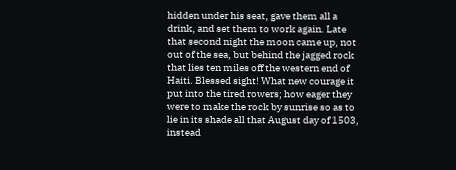hidden under his seat, gave them all a drink, and set them to work again. Late that second night the moon came up, not out of the sea, but behind the jagged rock that lies ten miles off the western end of Haiti. Blessed sight! What new courage it put into the tired rowers; how eager they were to make the rock by sunrise so as to lie in its shade all that August day of 1503, instead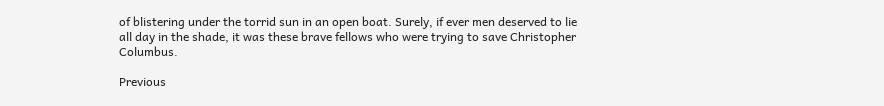of blistering under the torrid sun in an open boat. Surely, if ever men deserved to lie all day in the shade, it was these brave fellows who were trying to save Christopher Columbus.

Previous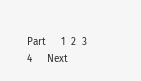Part     1  2  3  4     Next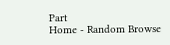Part
Home - Random Browse